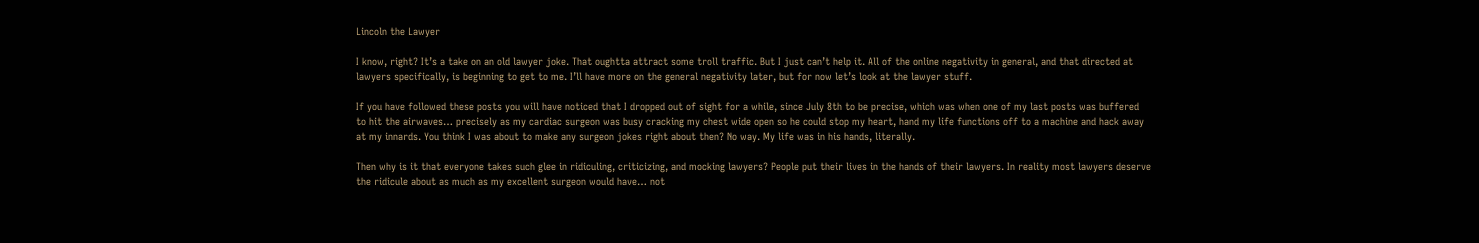Lincoln the Lawyer

I know, right? It’s a take on an old lawyer joke. That oughtta attract some troll traffic. But I just can’t help it. All of the online negativity in general, and that directed at lawyers specifically, is beginning to get to me. I’ll have more on the general negativity later, but for now let’s look at the lawyer stuff.

If you have followed these posts you will have noticed that I dropped out of sight for a while, since July 8th to be precise, which was when one of my last posts was buffered to hit the airwaves… precisely as my cardiac surgeon was busy cracking my chest wide open so he could stop my heart, hand my life functions off to a machine and hack away at my innards. You think I was about to make any surgeon jokes right about then? No way. My life was in his hands, literally.

Then why is it that everyone takes such glee in ridiculing, criticizing, and mocking lawyers? People put their lives in the hands of their lawyers. In reality most lawyers deserve the ridicule about as much as my excellent surgeon would have… not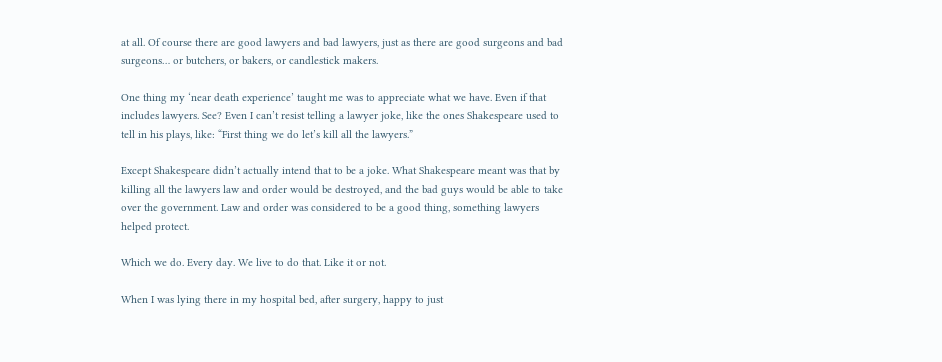at all. Of course there are good lawyers and bad lawyers, just as there are good surgeons and bad surgeons… or butchers, or bakers, or candlestick makers.

One thing my ‘near death experience’ taught me was to appreciate what we have. Even if that includes lawyers. See? Even I can’t resist telling a lawyer joke, like the ones Shakespeare used to tell in his plays, like: “First thing we do let’s kill all the lawyers.”

Except Shakespeare didn’t actually intend that to be a joke. What Shakespeare meant was that by killing all the lawyers law and order would be destroyed, and the bad guys would be able to take over the government. Law and order was considered to be a good thing, something lawyers helped protect.

Which we do. Every day. We live to do that. Like it or not.

When I was lying there in my hospital bed, after surgery, happy to just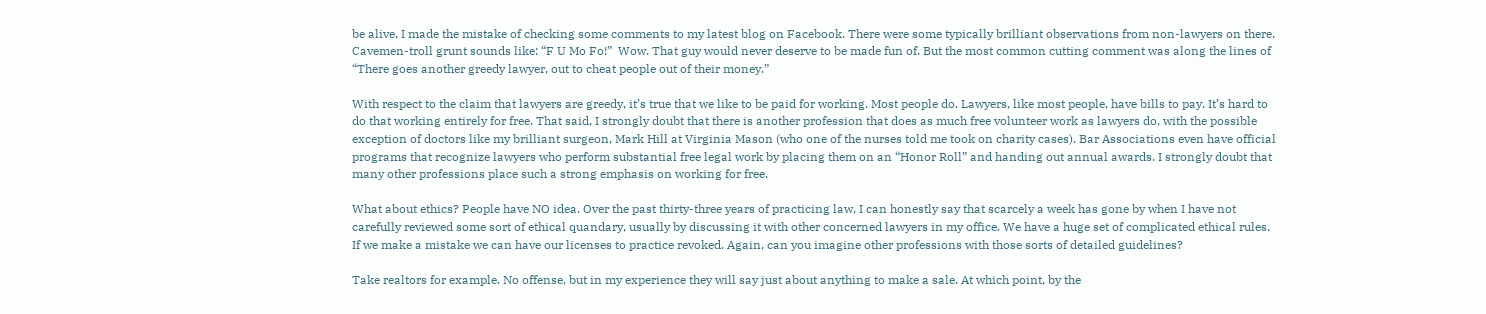be alive, I made the mistake of checking some comments to my latest blog on Facebook. There were some typically brilliant observations from non-lawyers on there. Cavemen-troll grunt sounds like: “F U Mo Fo!”  Wow. That guy would never deserve to be made fun of. But the most common cutting comment was along the lines of “There goes another greedy lawyer, out to cheat people out of their money.”

With respect to the claim that lawyers are greedy, it’s true that we like to be paid for working. Most people do. Lawyers, like most people, have bills to pay. It’s hard to do that working entirely for free. That said, I strongly doubt that there is another profession that does as much free volunteer work as lawyers do, with the possible exception of doctors like my brilliant surgeon, Mark Hill at Virginia Mason (who one of the nurses told me took on charity cases). Bar Associations even have official programs that recognize lawyers who perform substantial free legal work by placing them on an “Honor Roll” and handing out annual awards. I strongly doubt that many other professions place such a strong emphasis on working for free.

What about ethics? People have NO idea. Over the past thirty-three years of practicing law, I can honestly say that scarcely a week has gone by when I have not carefully reviewed some sort of ethical quandary, usually by discussing it with other concerned lawyers in my office. We have a huge set of complicated ethical rules. If we make a mistake we can have our licenses to practice revoked. Again, can you imagine other professions with those sorts of detailed guidelines?

Take realtors for example. No offense, but in my experience they will say just about anything to make a sale. At which point, by the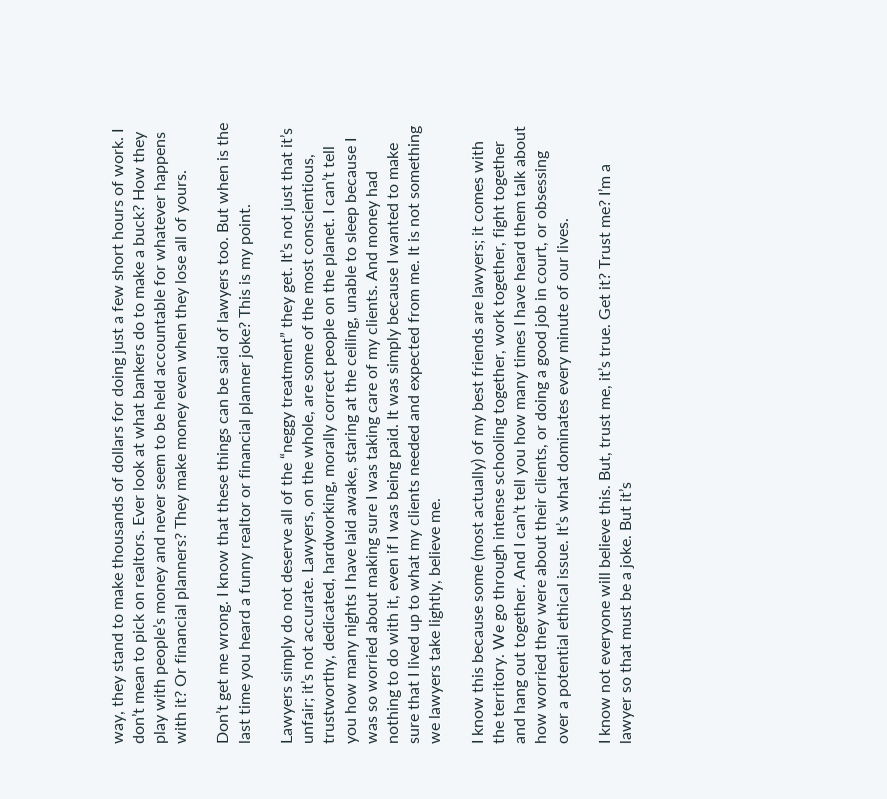way, they stand to make thousands of dollars for doing just a few short hours of work. I don’t mean to pick on realtors. Ever look at what bankers do to make a buck? How they play with people’s money and never seem to be held accountable for whatever happens with it? Or financial planners? They make money even when they lose all of yours.

Don’t get me wrong. I know that these things can be said of lawyers too. But when is the last time you heard a funny realtor or financial planner joke? This is my point.

Lawyers simply do not deserve all of the “neggy treatment” they get. It’s not just that it’s unfair; it’s not accurate. Lawyers, on the whole, are some of the most conscientious, trustworthy, dedicated, hardworking, morally correct people on the planet. I can’t tell you how many nights I have laid awake, staring at the ceiling, unable to sleep because I was so worried about making sure I was taking care of my clients. And money had nothing to do with it, even if I was being paid. It was simply because I wanted to make sure that I lived up to what my clients needed and expected from me. It is not something we lawyers take lightly, believe me.

I know this because some (most actually) of my best friends are lawyers; it comes with the territory. We go through intense schooling together, work together, fight together and hang out together. And I can’t tell you how many times I have heard them talk about how worried they were about their clients, or doing a good job in court, or obsessing over a potential ethical issue. It’s what dominates every minute of our lives.

I know not everyone will believe this. But, trust me, it’s true. Get it? Trust me? I’m a lawyer so that must be a joke. But it’s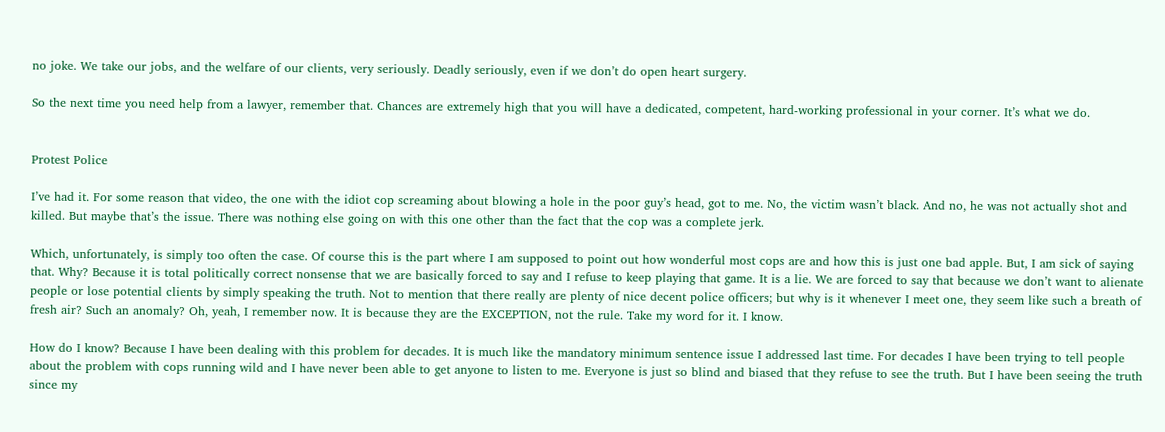no joke. We take our jobs, and the welfare of our clients, very seriously. Deadly seriously, even if we don’t do open heart surgery.

So the next time you need help from a lawyer, remember that. Chances are extremely high that you will have a dedicated, competent, hard-working professional in your corner. It’s what we do.


Protest Police

I’ve had it. For some reason that video, the one with the idiot cop screaming about blowing a hole in the poor guy’s head, got to me. No, the victim wasn’t black. And no, he was not actually shot and killed. But maybe that’s the issue. There was nothing else going on with this one other than the fact that the cop was a complete jerk.

Which, unfortunately, is simply too often the case. Of course this is the part where I am supposed to point out how wonderful most cops are and how this is just one bad apple. But, I am sick of saying that. Why? Because it is total politically correct nonsense that we are basically forced to say and I refuse to keep playing that game. It is a lie. We are forced to say that because we don’t want to alienate people or lose potential clients by simply speaking the truth. Not to mention that there really are plenty of nice decent police officers; but why is it whenever I meet one, they seem like such a breath of fresh air? Such an anomaly? Oh, yeah, I remember now. It is because they are the EXCEPTION, not the rule. Take my word for it. I know.

How do I know? Because I have been dealing with this problem for decades. It is much like the mandatory minimum sentence issue I addressed last time. For decades I have been trying to tell people about the problem with cops running wild and I have never been able to get anyone to listen to me. Everyone is just so blind and biased that they refuse to see the truth. But I have been seeing the truth since my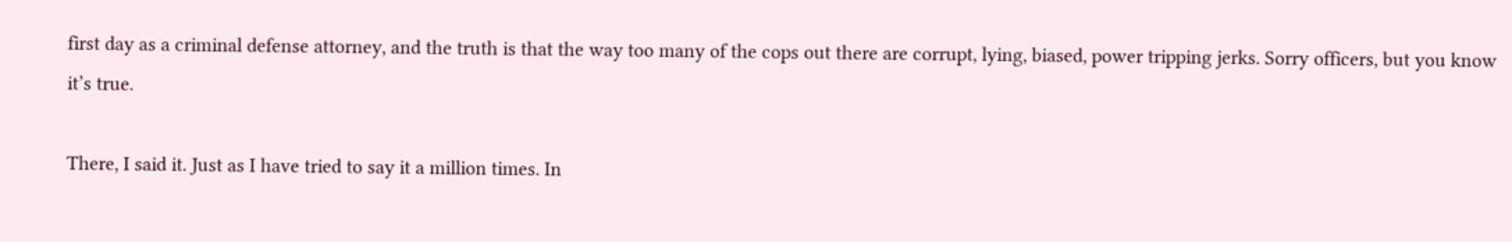first day as a criminal defense attorney, and the truth is that the way too many of the cops out there are corrupt, lying, biased, power tripping jerks. Sorry officers, but you know it’s true.

There, I said it. Just as I have tried to say it a million times. In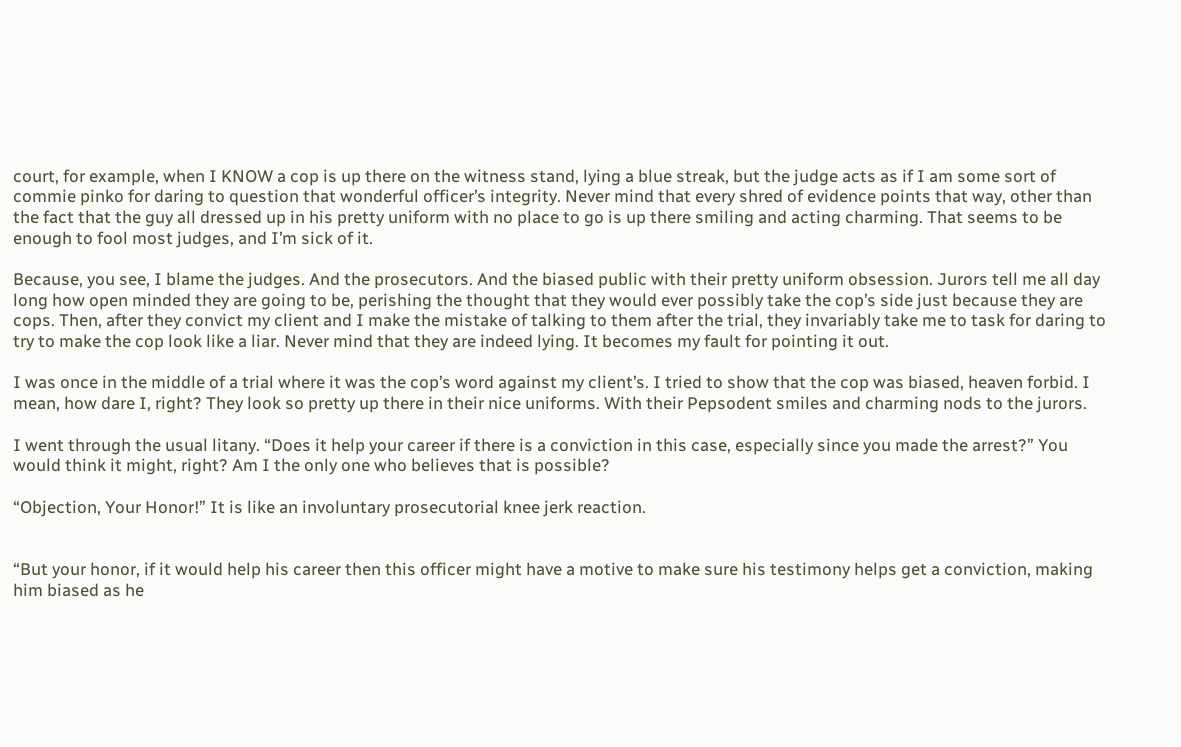court, for example, when I KNOW a cop is up there on the witness stand, lying a blue streak, but the judge acts as if I am some sort of commie pinko for daring to question that wonderful officer’s integrity. Never mind that every shred of evidence points that way, other than the fact that the guy all dressed up in his pretty uniform with no place to go is up there smiling and acting charming. That seems to be enough to fool most judges, and I’m sick of it.

Because, you see, I blame the judges. And the prosecutors. And the biased public with their pretty uniform obsession. Jurors tell me all day long how open minded they are going to be, perishing the thought that they would ever possibly take the cop’s side just because they are cops. Then, after they convict my client and I make the mistake of talking to them after the trial, they invariably take me to task for daring to try to make the cop look like a liar. Never mind that they are indeed lying. It becomes my fault for pointing it out.

I was once in the middle of a trial where it was the cop’s word against my client’s. I tried to show that the cop was biased, heaven forbid. I mean, how dare I, right? They look so pretty up there in their nice uniforms. With their Pepsodent smiles and charming nods to the jurors.

I went through the usual litany. “Does it help your career if there is a conviction in this case, especially since you made the arrest?” You would think it might, right? Am I the only one who believes that is possible?

“Objection, Your Honor!” It is like an involuntary prosecutorial knee jerk reaction.


“But your honor, if it would help his career then this officer might have a motive to make sure his testimony helps get a conviction, making him biased as he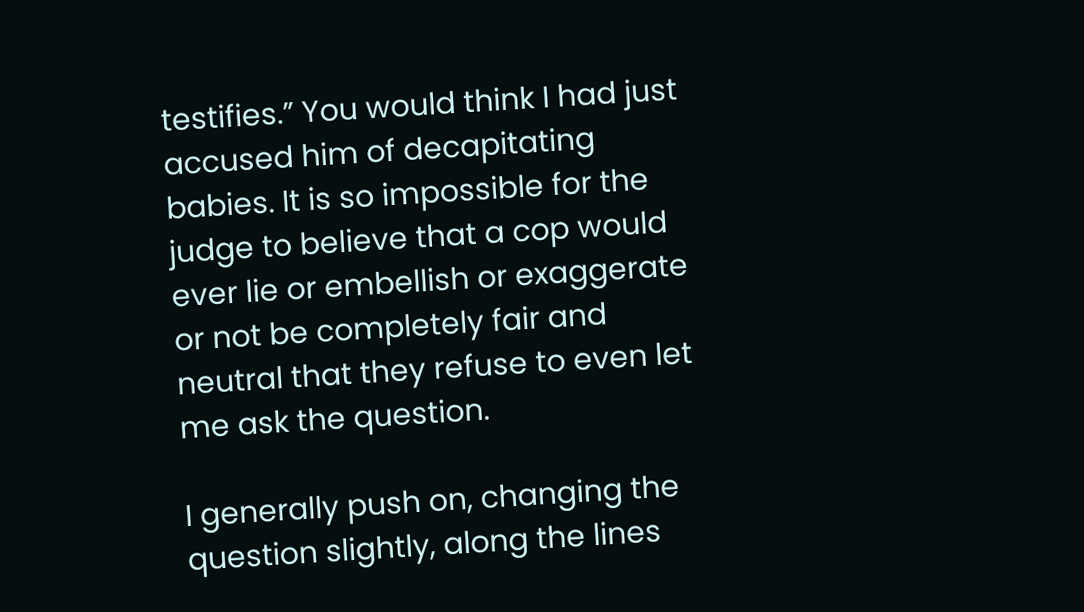testifies.” You would think I had just accused him of decapitating babies. It is so impossible for the judge to believe that a cop would ever lie or embellish or exaggerate or not be completely fair and neutral that they refuse to even let me ask the question.

I generally push on, changing the question slightly, along the lines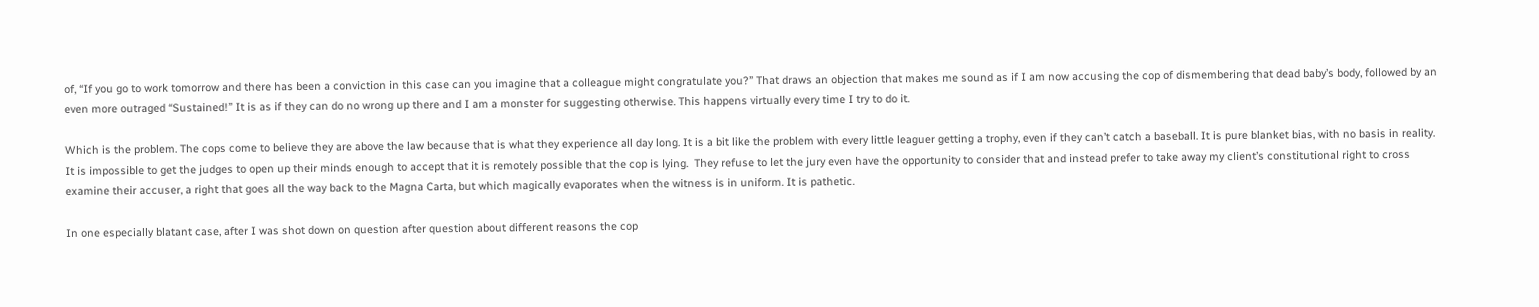of, “If you go to work tomorrow and there has been a conviction in this case can you imagine that a colleague might congratulate you?” That draws an objection that makes me sound as if I am now accusing the cop of dismembering that dead baby’s body, followed by an even more outraged “Sustained!” It is as if they can do no wrong up there and I am a monster for suggesting otherwise. This happens virtually every time I try to do it.

Which is the problem. The cops come to believe they are above the law because that is what they experience all day long. It is a bit like the problem with every little leaguer getting a trophy, even if they can’t catch a baseball. It is pure blanket bias, with no basis in reality. It is impossible to get the judges to open up their minds enough to accept that it is remotely possible that the cop is lying.  They refuse to let the jury even have the opportunity to consider that and instead prefer to take away my client’s constitutional right to cross examine their accuser, a right that goes all the way back to the Magna Carta, but which magically evaporates when the witness is in uniform. It is pathetic.

In one especially blatant case, after I was shot down on question after question about different reasons the cop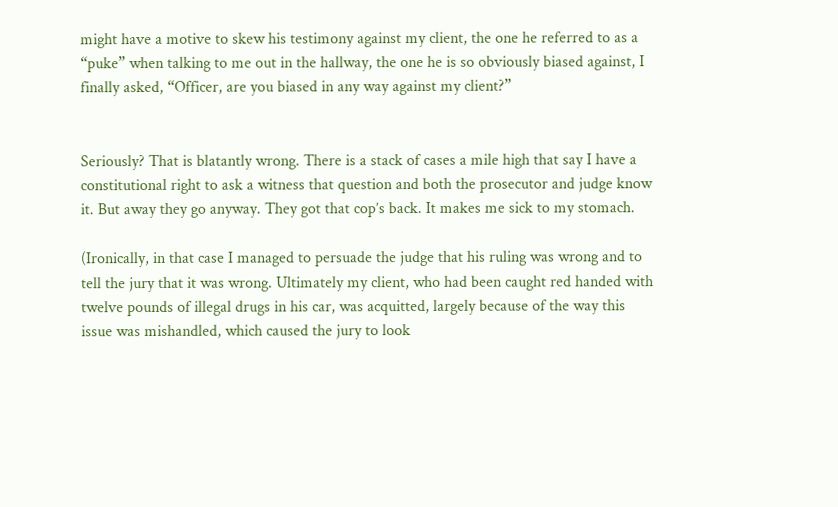might have a motive to skew his testimony against my client, the one he referred to as a “puke” when talking to me out in the hallway, the one he is so obviously biased against, I finally asked, “Officer, are you biased in any way against my client?”


Seriously? That is blatantly wrong. There is a stack of cases a mile high that say I have a constitutional right to ask a witness that question and both the prosecutor and judge know it. But away they go anyway. They got that cop’s back. It makes me sick to my stomach.

(Ironically, in that case I managed to persuade the judge that his ruling was wrong and to tell the jury that it was wrong. Ultimately my client, who had been caught red handed with twelve pounds of illegal drugs in his car, was acquitted, largely because of the way this issue was mishandled, which caused the jury to look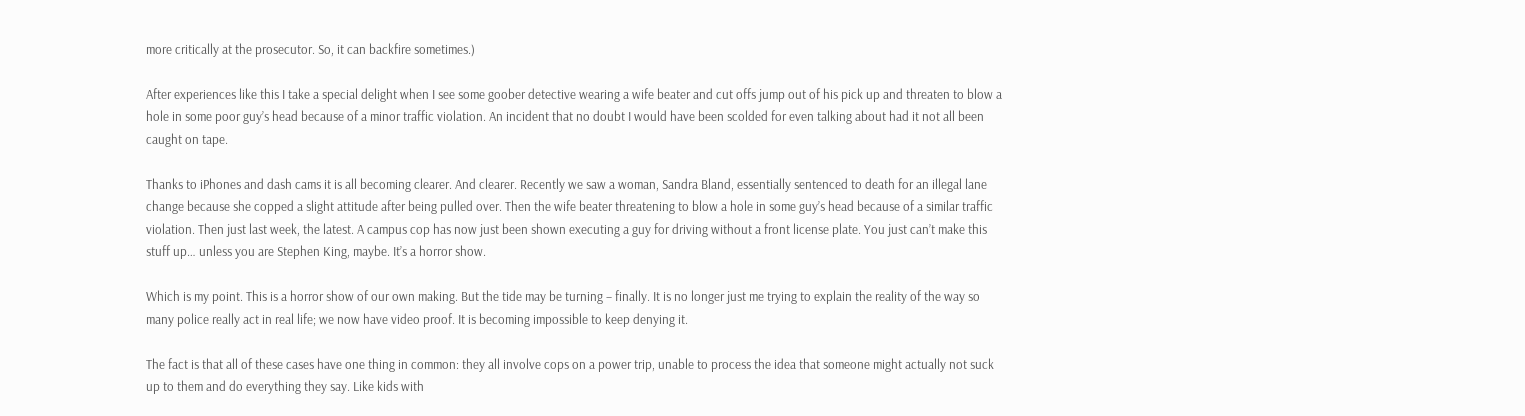more critically at the prosecutor. So, it can backfire sometimes.)

After experiences like this I take a special delight when I see some goober detective wearing a wife beater and cut offs jump out of his pick up and threaten to blow a hole in some poor guy’s head because of a minor traffic violation. An incident that no doubt I would have been scolded for even talking about had it not all been caught on tape.

Thanks to iPhones and dash cams it is all becoming clearer. And clearer. Recently we saw a woman, Sandra Bland, essentially sentenced to death for an illegal lane change because she copped a slight attitude after being pulled over. Then the wife beater threatening to blow a hole in some guy’s head because of a similar traffic violation. Then just last week, the latest. A campus cop has now just been shown executing a guy for driving without a front license plate. You just can’t make this stuff up… unless you are Stephen King, maybe. It’s a horror show.

Which is my point. This is a horror show of our own making. But the tide may be turning – finally. It is no longer just me trying to explain the reality of the way so many police really act in real life; we now have video proof. It is becoming impossible to keep denying it.

The fact is that all of these cases have one thing in common: they all involve cops on a power trip, unable to process the idea that someone might actually not suck up to them and do everything they say. Like kids with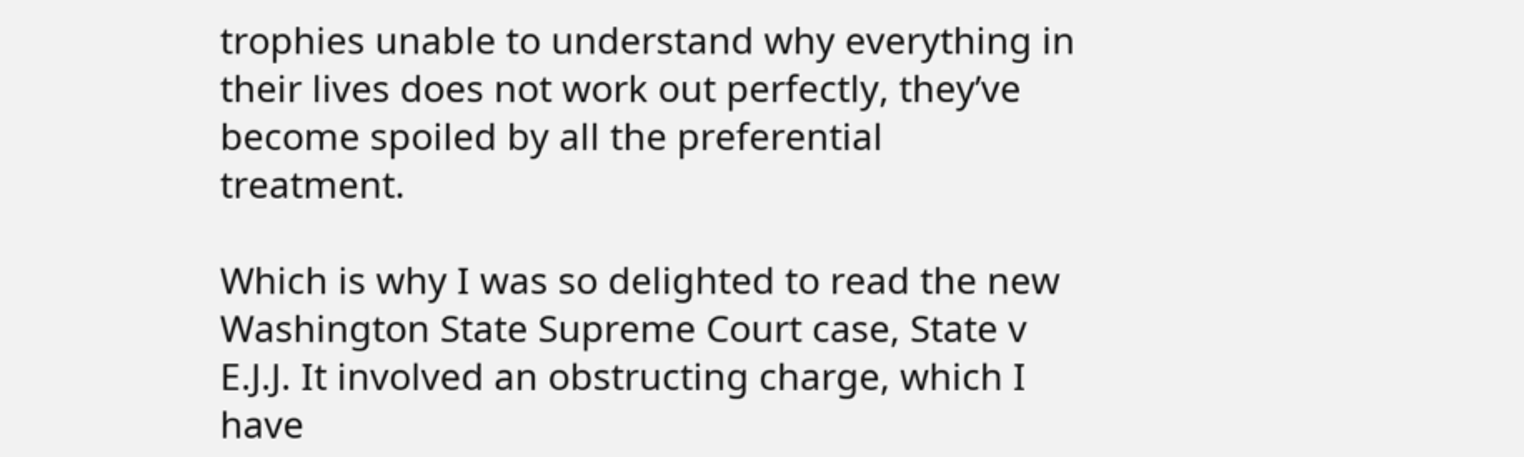trophies unable to understand why everything in their lives does not work out perfectly, they’ve become spoiled by all the preferential treatment.

Which is why I was so delighted to read the new Washington State Supreme Court case, State v E.J.J. It involved an obstructing charge, which I have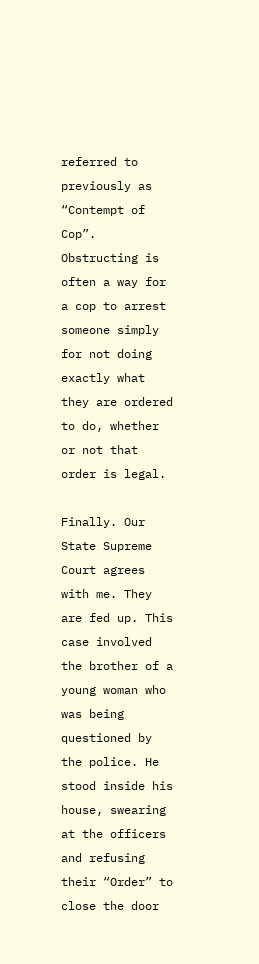referred to previously as “Contempt of Cop”. Obstructing is often a way for a cop to arrest someone simply for not doing exactly what they are ordered to do, whether or not that order is legal.

Finally. Our State Supreme Court agrees with me. They are fed up. This case involved the brother of a young woman who was being questioned by the police. He stood inside his house, swearing at the officers and refusing their “Order” to close the door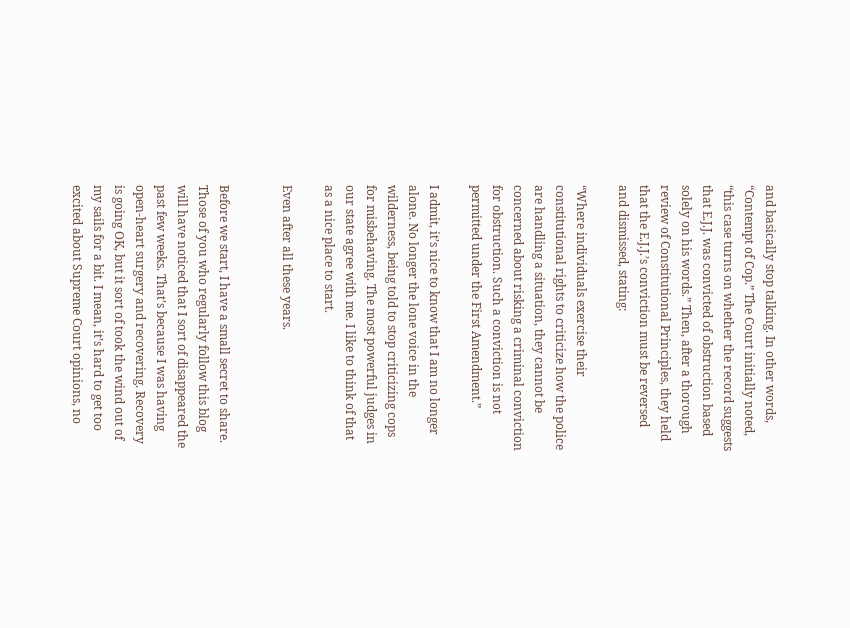and basically stop talking. In other words, “Contempt of Cop.” The Court initially noted, “this case turns on whether the record suggests that E.J.J. was convicted of obstruction based solely on his words.” Then, after a thorough review of Constitutional Principles, they held that the E.J.J.’s conviction must be reversed and dismissed, stating:

“Where individuals exercise their constitutional rights to criticize how the police are handling a situation, they cannot be concerned about risking a criminal conviction for obstruction. Such a conviction is not permitted under the First Amendment.”

I admit, it’s nice to know that I am no longer alone. No longer the lone voice in the wilderness, being told to stop criticizing cops for misbehaving. The most powerful judges in our state agree with me. I like to think of that as a nice place to start.

Even after all these years.


Before we start, I have a small secret to share. Those of you who regularly follow this blog will have noticed that I sort of disappeared the past few weeks. That’s because I was having open-heart surgery and recovering. Recovery is going OK, but it sort of took the wind out of my sails for a bit. I mean, it’s hard to get too excited about Supreme Court opinions, no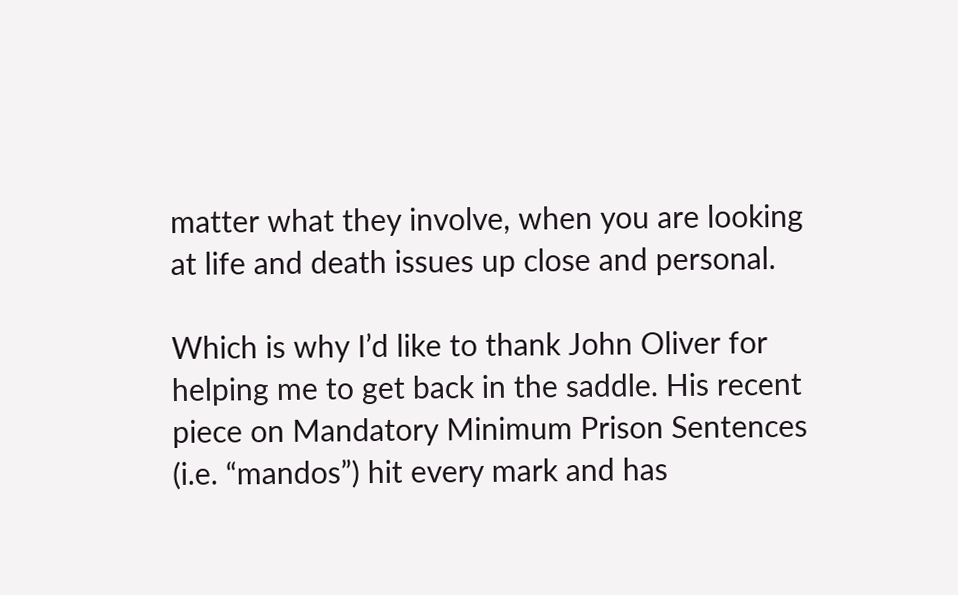matter what they involve, when you are looking at life and death issues up close and personal.

Which is why I’d like to thank John Oliver for helping me to get back in the saddle. His recent piece on Mandatory Minimum Prison Sentences (i.e. “mandos”) hit every mark and has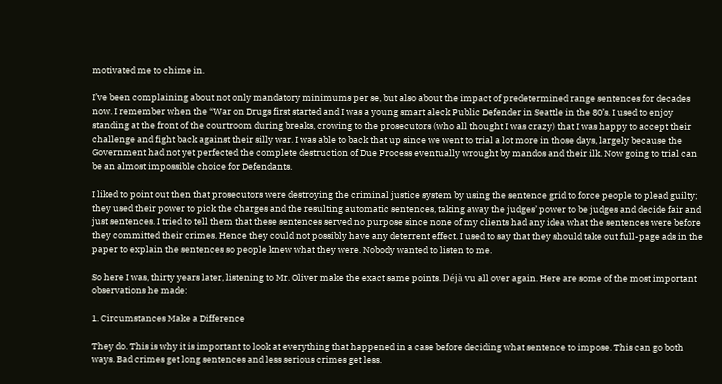motivated me to chime in.

I’ve been complaining about not only mandatory minimums per se, but also about the impact of predetermined range sentences for decades now. I remember when the “War on Drugs first started and I was a young smart aleck Public Defender in Seattle in the 80’s. I used to enjoy standing at the front of the courtroom during breaks, crowing to the prosecutors (who all thought I was crazy) that I was happy to accept their challenge and fight back against their silly war. I was able to back that up since we went to trial a lot more in those days, largely because the Government had not yet perfected the complete destruction of Due Process eventually wrought by mandos and their ilk. Now going to trial can be an almost impossible choice for Defendants.

I liked to point out then that prosecutors were destroying the criminal justice system by using the sentence grid to force people to plead guilty; they used their power to pick the charges and the resulting automatic sentences, taking away the judges’ power to be judges and decide fair and just sentences. I tried to tell them that these sentences served no purpose since none of my clients had any idea what the sentences were before they committed their crimes. Hence they could not possibly have any deterrent effect. I used to say that they should take out full-page ads in the paper to explain the sentences so people knew what they were. Nobody wanted to listen to me.

So here I was, thirty years later, listening to Mr. Oliver make the exact same points. Déjà vu all over again. Here are some of the most important observations he made:

1. Circumstances Make a Difference

They do. This is why it is important to look at everything that happened in a case before deciding what sentence to impose. This can go both ways. Bad crimes get long sentences and less serious crimes get less.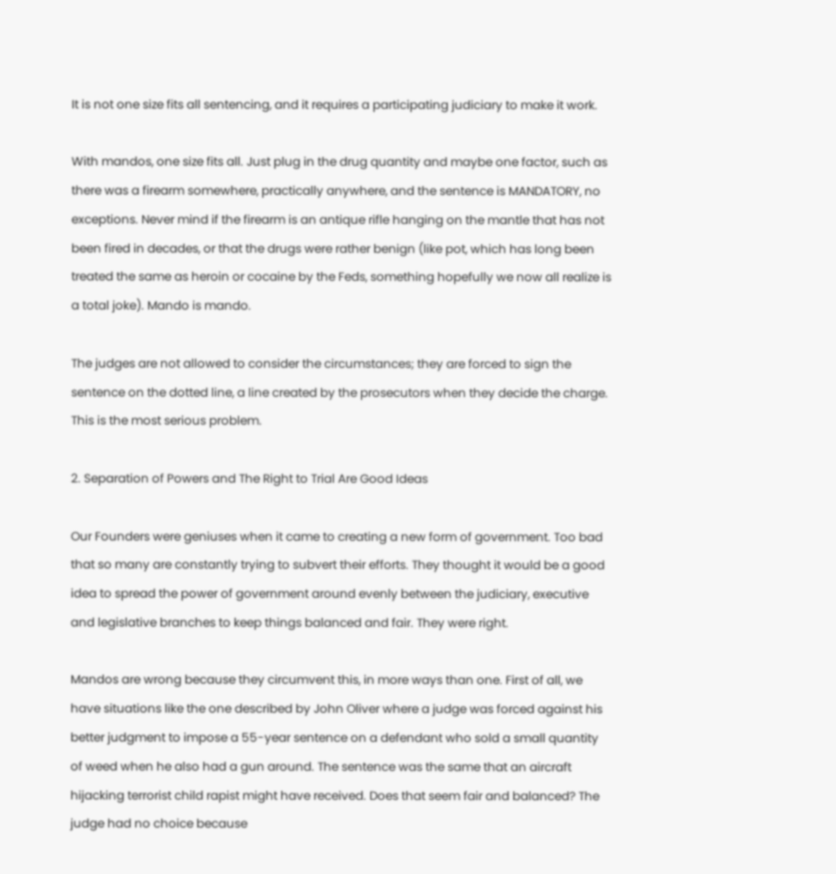It is not one size fits all sentencing, and it requires a participating judiciary to make it work.

With mandos, one size fits all. Just plug in the drug quantity and maybe one factor, such as there was a firearm somewhere, practically anywhere, and the sentence is MANDATORY, no exceptions. Never mind if the firearm is an antique rifle hanging on the mantle that has not been fired in decades, or that the drugs were rather benign (like pot, which has long been treated the same as heroin or cocaine by the Feds, something hopefully we now all realize is a total joke). Mando is mando.

The judges are not allowed to consider the circumstances; they are forced to sign the sentence on the dotted line, a line created by the prosecutors when they decide the charge. This is the most serious problem.

2. Separation of Powers and The Right to Trial Are Good Ideas

Our Founders were geniuses when it came to creating a new form of government. Too bad that so many are constantly trying to subvert their efforts. They thought it would be a good idea to spread the power of government around evenly between the judiciary, executive and legislative branches to keep things balanced and fair. They were right.

Mandos are wrong because they circumvent this, in more ways than one. First of all, we have situations like the one described by John Oliver where a judge was forced against his better judgment to impose a 55-year sentence on a defendant who sold a small quantity of weed when he also had a gun around. The sentence was the same that an aircraft hijacking terrorist child rapist might have received. Does that seem fair and balanced? The judge had no choice because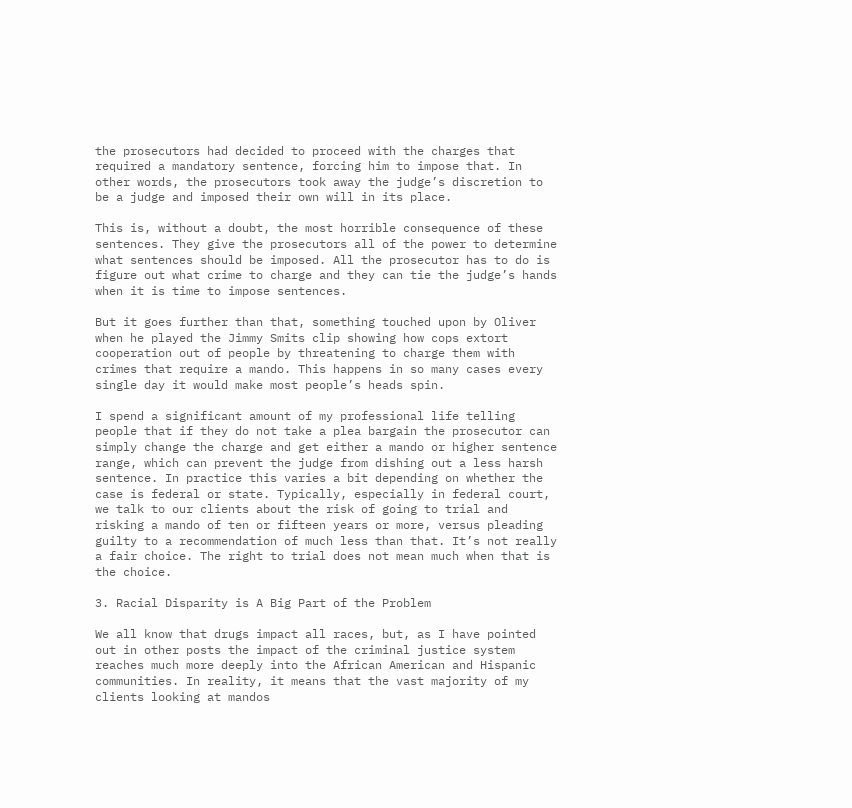the prosecutors had decided to proceed with the charges that required a mandatory sentence, forcing him to impose that. In other words, the prosecutors took away the judge’s discretion to be a judge and imposed their own will in its place.

This is, without a doubt, the most horrible consequence of these sentences. They give the prosecutors all of the power to determine what sentences should be imposed. All the prosecutor has to do is figure out what crime to charge and they can tie the judge’s hands when it is time to impose sentences.

But it goes further than that, something touched upon by Oliver when he played the Jimmy Smits clip showing how cops extort cooperation out of people by threatening to charge them with crimes that require a mando. This happens in so many cases every single day it would make most people’s heads spin.

I spend a significant amount of my professional life telling people that if they do not take a plea bargain the prosecutor can simply change the charge and get either a mando or higher sentence range, which can prevent the judge from dishing out a less harsh sentence. In practice this varies a bit depending on whether the case is federal or state. Typically, especially in federal court, we talk to our clients about the risk of going to trial and risking a mando of ten or fifteen years or more, versus pleading guilty to a recommendation of much less than that. It’s not really a fair choice. The right to trial does not mean much when that is the choice.

3. Racial Disparity is A Big Part of the Problem

We all know that drugs impact all races, but, as I have pointed out in other posts the impact of the criminal justice system reaches much more deeply into the African American and Hispanic communities. In reality, it means that the vast majority of my clients looking at mandos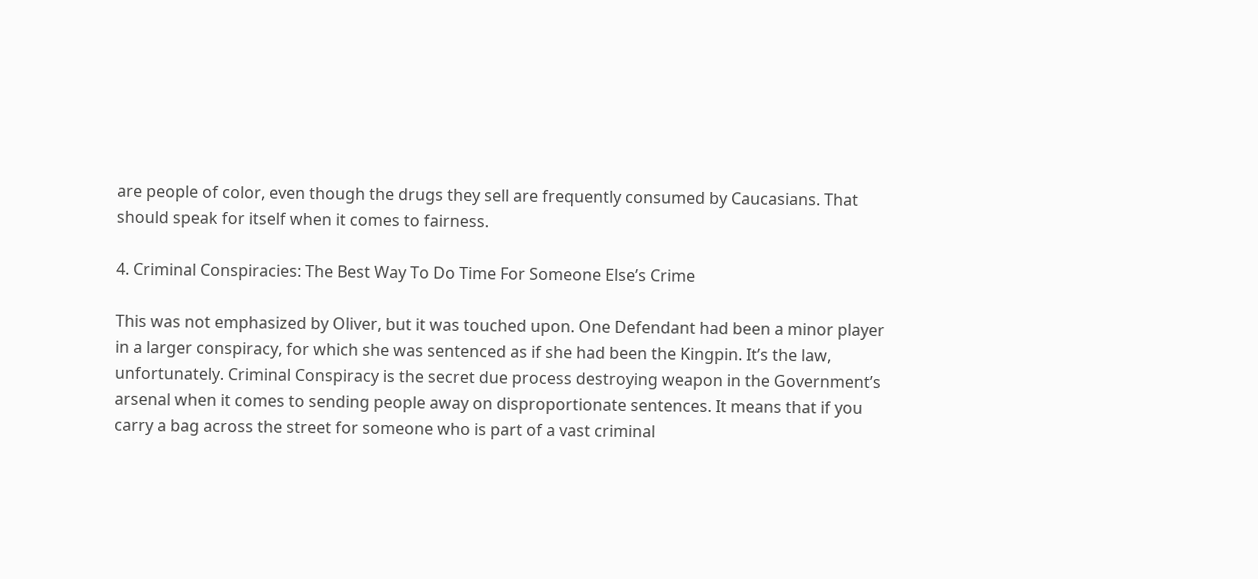are people of color, even though the drugs they sell are frequently consumed by Caucasians. That should speak for itself when it comes to fairness.

4. Criminal Conspiracies: The Best Way To Do Time For Someone Else’s Crime

This was not emphasized by Oliver, but it was touched upon. One Defendant had been a minor player in a larger conspiracy, for which she was sentenced as if she had been the Kingpin. It’s the law, unfortunately. Criminal Conspiracy is the secret due process destroying weapon in the Government’s arsenal when it comes to sending people away on disproportionate sentences. It means that if you carry a bag across the street for someone who is part of a vast criminal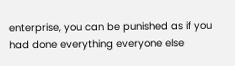enterprise, you can be punished as if you had done everything everyone else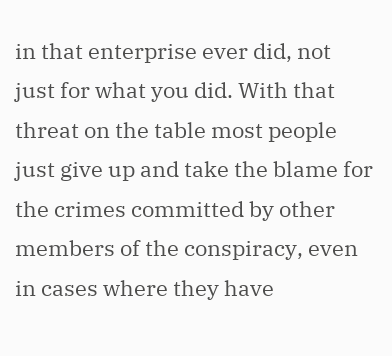in that enterprise ever did, not just for what you did. With that threat on the table most people just give up and take the blame for the crimes committed by other members of the conspiracy, even in cases where they have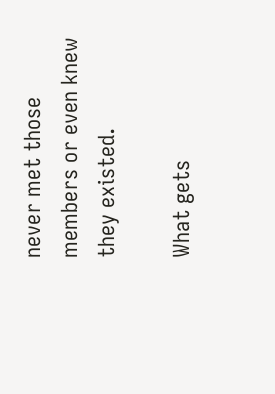never met those members or even knew they existed.

What gets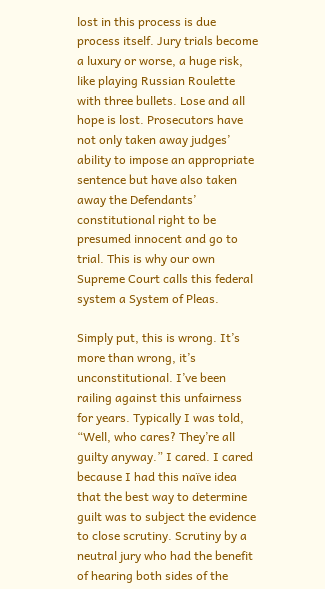lost in this process is due process itself. Jury trials become a luxury or worse, a huge risk, like playing Russian Roulette with three bullets. Lose and all hope is lost. Prosecutors have not only taken away judges’ ability to impose an appropriate sentence but have also taken away the Defendants’ constitutional right to be presumed innocent and go to trial. This is why our own Supreme Court calls this federal system a System of Pleas.

Simply put, this is wrong. It’s more than wrong, it’s unconstitutional. I’ve been railing against this unfairness for years. Typically I was told, “Well, who cares? They’re all guilty anyway.” I cared. I cared because I had this naïve idea that the best way to determine guilt was to subject the evidence to close scrutiny. Scrutiny by a neutral jury who had the benefit of hearing both sides of the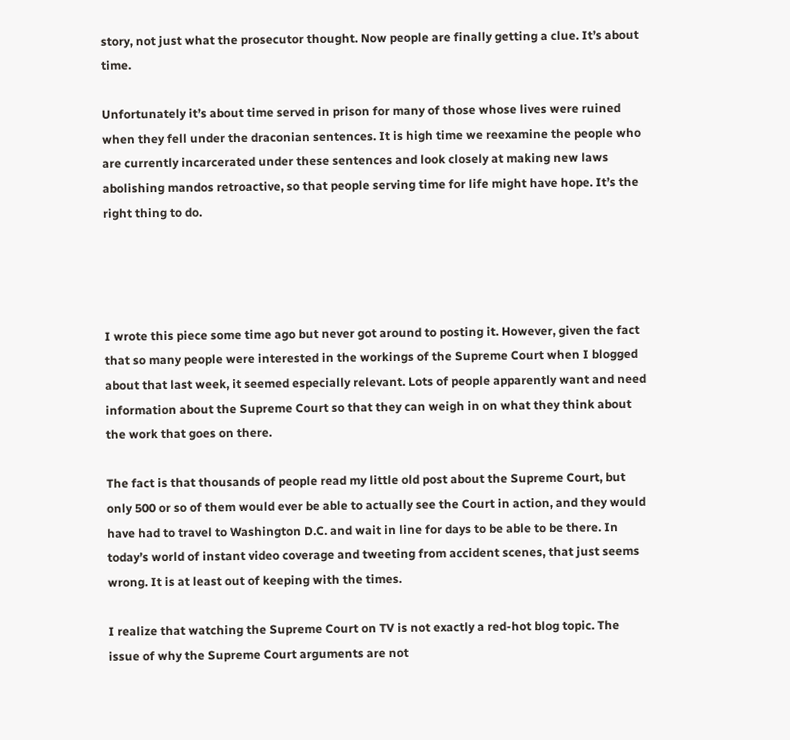story, not just what the prosecutor thought. Now people are finally getting a clue. It’s about time.

Unfortunately it’s about time served in prison for many of those whose lives were ruined when they fell under the draconian sentences. It is high time we reexamine the people who are currently incarcerated under these sentences and look closely at making new laws abolishing mandos retroactive, so that people serving time for life might have hope. It’s the right thing to do.




I wrote this piece some time ago but never got around to posting it. However, given the fact that so many people were interested in the workings of the Supreme Court when I blogged about that last week, it seemed especially relevant. Lots of people apparently want and need information about the Supreme Court so that they can weigh in on what they think about the work that goes on there.

The fact is that thousands of people read my little old post about the Supreme Court, but only 500 or so of them would ever be able to actually see the Court in action, and they would have had to travel to Washington D.C. and wait in line for days to be able to be there. In today’s world of instant video coverage and tweeting from accident scenes, that just seems wrong. It is at least out of keeping with the times.

I realize that watching the Supreme Court on TV is not exactly a red-hot blog topic. The issue of why the Supreme Court arguments are not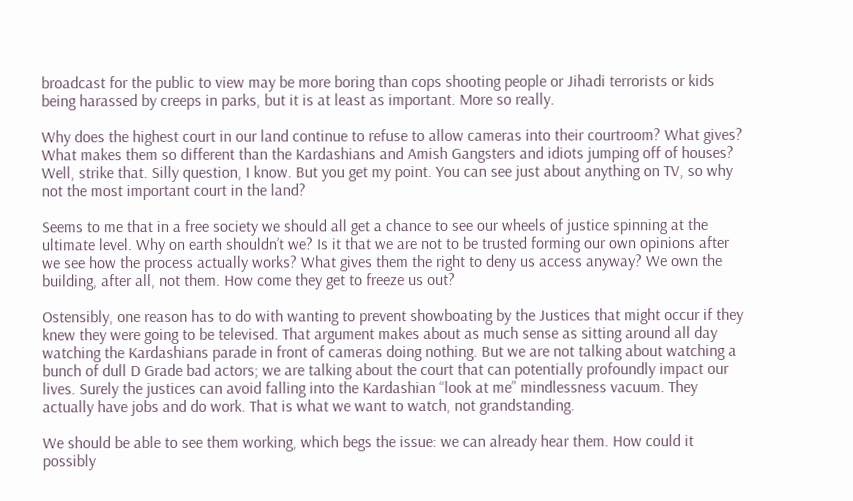broadcast for the public to view may be more boring than cops shooting people or Jihadi terrorists or kids being harassed by creeps in parks, but it is at least as important. More so really.

Why does the highest court in our land continue to refuse to allow cameras into their courtroom? What gives? What makes them so different than the Kardashians and Amish Gangsters and idiots jumping off of houses? Well, strike that. Silly question, I know. But you get my point. You can see just about anything on TV, so why not the most important court in the land?

Seems to me that in a free society we should all get a chance to see our wheels of justice spinning at the ultimate level. Why on earth shouldn’t we? Is it that we are not to be trusted forming our own opinions after we see how the process actually works? What gives them the right to deny us access anyway? We own the building, after all, not them. How come they get to freeze us out?

Ostensibly, one reason has to do with wanting to prevent showboating by the Justices that might occur if they knew they were going to be televised. That argument makes about as much sense as sitting around all day watching the Kardashians parade in front of cameras doing nothing. But we are not talking about watching a bunch of dull D Grade bad actors; we are talking about the court that can potentially profoundly impact our lives. Surely the justices can avoid falling into the Kardashian “look at me” mindlessness vacuum. They actually have jobs and do work. That is what we want to watch, not grandstanding.

We should be able to see them working, which begs the issue: we can already hear them. How could it possibly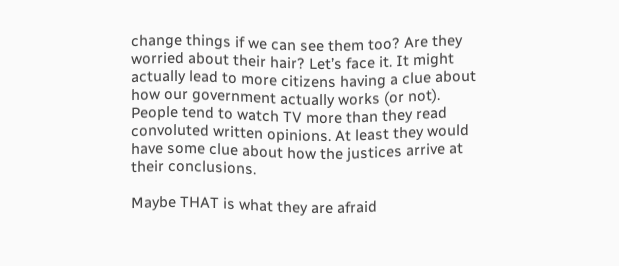change things if we can see them too? Are they worried about their hair? Let’s face it. It might actually lead to more citizens having a clue about how our government actually works (or not). People tend to watch TV more than they read convoluted written opinions. At least they would have some clue about how the justices arrive at their conclusions.

Maybe THAT is what they are afraid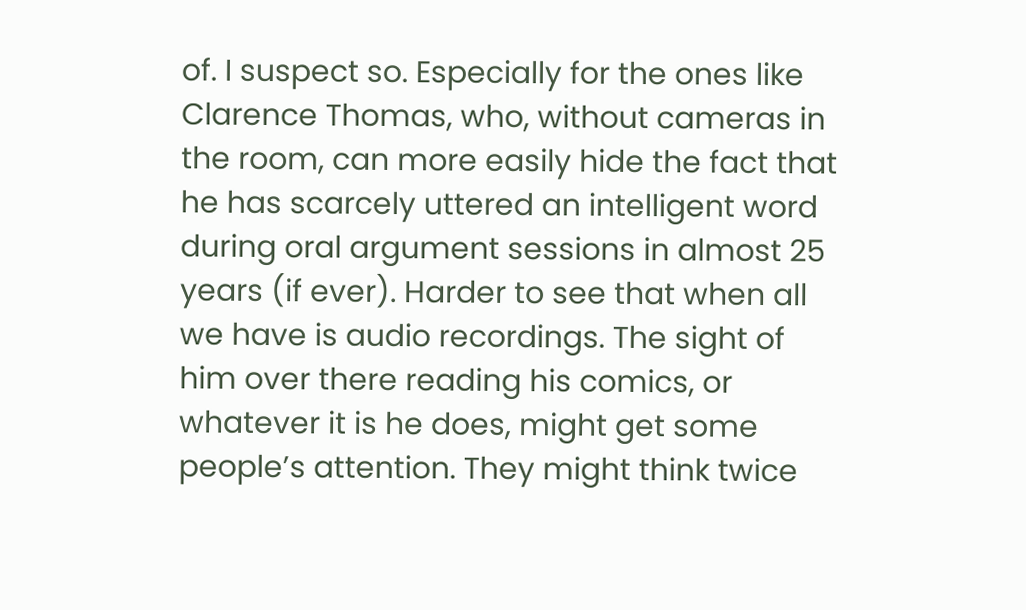of. I suspect so. Especially for the ones like Clarence Thomas, who, without cameras in the room, can more easily hide the fact that he has scarcely uttered an intelligent word during oral argument sessions in almost 25 years (if ever). Harder to see that when all we have is audio recordings. The sight of him over there reading his comics, or whatever it is he does, might get some people’s attention. They might think twice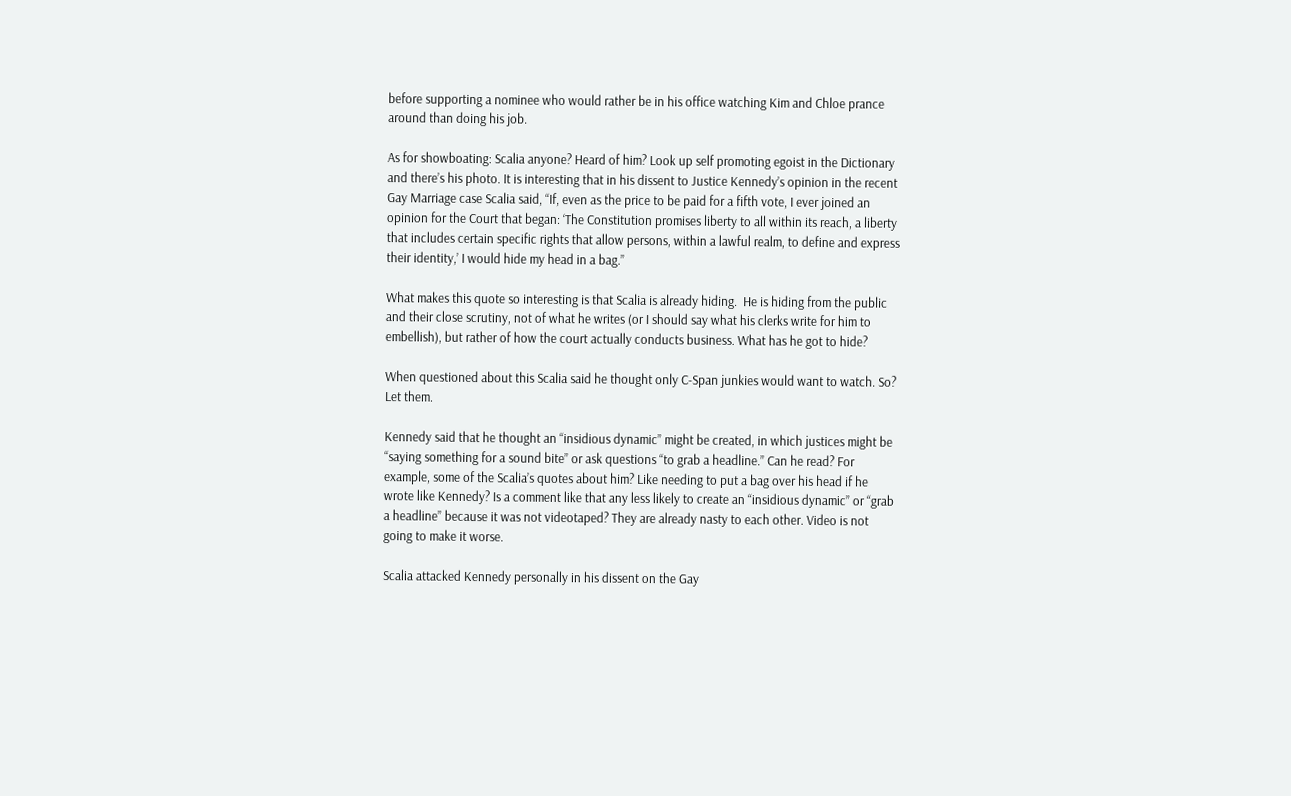before supporting a nominee who would rather be in his office watching Kim and Chloe prance around than doing his job.

As for showboating: Scalia anyone? Heard of him? Look up self promoting egoist in the Dictionary and there’s his photo. It is interesting that in his dissent to Justice Kennedy’s opinion in the recent Gay Marriage case Scalia said, “If, even as the price to be paid for a fifth vote, I ever joined an opinion for the Court that began: ‘The Constitution promises liberty to all within its reach, a liberty that includes certain specific rights that allow persons, within a lawful realm, to define and express their identity,’ I would hide my head in a bag.”

What makes this quote so interesting is that Scalia is already hiding.  He is hiding from the public and their close scrutiny, not of what he writes (or I should say what his clerks write for him to embellish), but rather of how the court actually conducts business. What has he got to hide?

When questioned about this Scalia said he thought only C-Span junkies would want to watch. So? Let them.

Kennedy said that he thought an “insidious dynamic” might be created, in which justices might be “saying something for a sound bite” or ask questions “to grab a headline.” Can he read? For example, some of the Scalia’s quotes about him? Like needing to put a bag over his head if he wrote like Kennedy? Is a comment like that any less likely to create an “insidious dynamic” or “grab a headline” because it was not videotaped? They are already nasty to each other. Video is not going to make it worse.

Scalia attacked Kennedy personally in his dissent on the Gay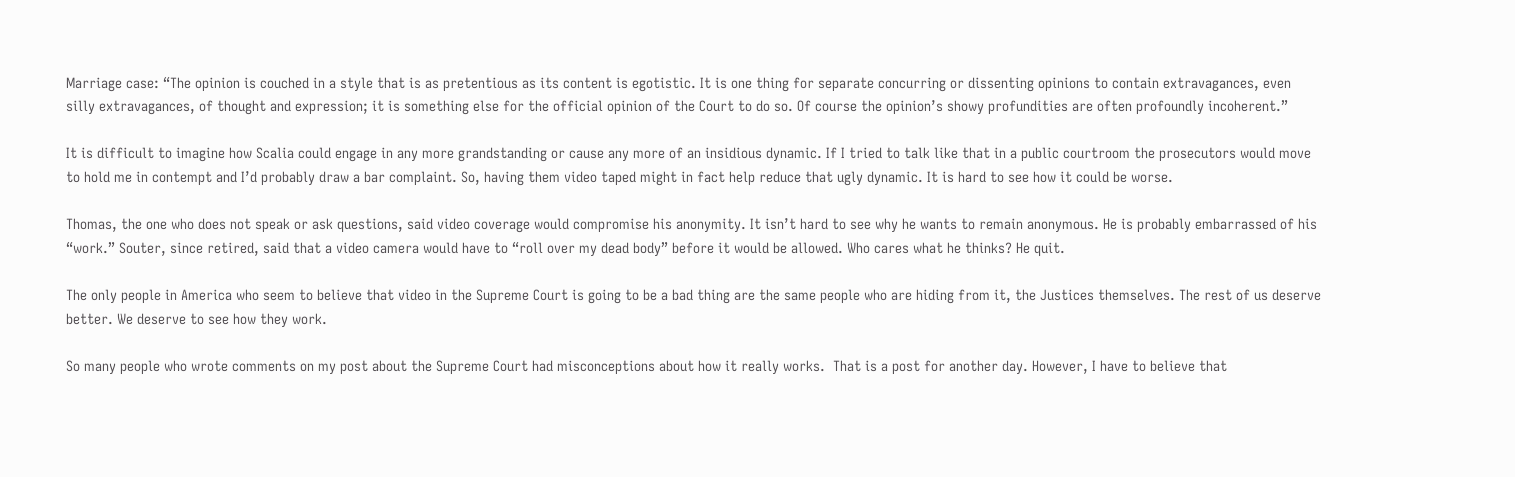Marriage case: “The opinion is couched in a style that is as pretentious as its content is egotistic. It is one thing for separate concurring or dissenting opinions to contain extravagances, even silly extravagances, of thought and expression; it is something else for the official opinion of the Court to do so. Of course the opinion’s showy profundities are often profoundly incoherent.”

It is difficult to imagine how Scalia could engage in any more grandstanding or cause any more of an insidious dynamic. If I tried to talk like that in a public courtroom the prosecutors would move to hold me in contempt and I’d probably draw a bar complaint. So, having them video taped might in fact help reduce that ugly dynamic. It is hard to see how it could be worse.

Thomas, the one who does not speak or ask questions, said video coverage would compromise his anonymity. It isn’t hard to see why he wants to remain anonymous. He is probably embarrassed of his “work.” Souter, since retired, said that a video camera would have to “roll over my dead body” before it would be allowed. Who cares what he thinks? He quit.

The only people in America who seem to believe that video in the Supreme Court is going to be a bad thing are the same people who are hiding from it, the Justices themselves. The rest of us deserve better. We deserve to see how they work.

So many people who wrote comments on my post about the Supreme Court had misconceptions about how it really works.  That is a post for another day. However, I have to believe that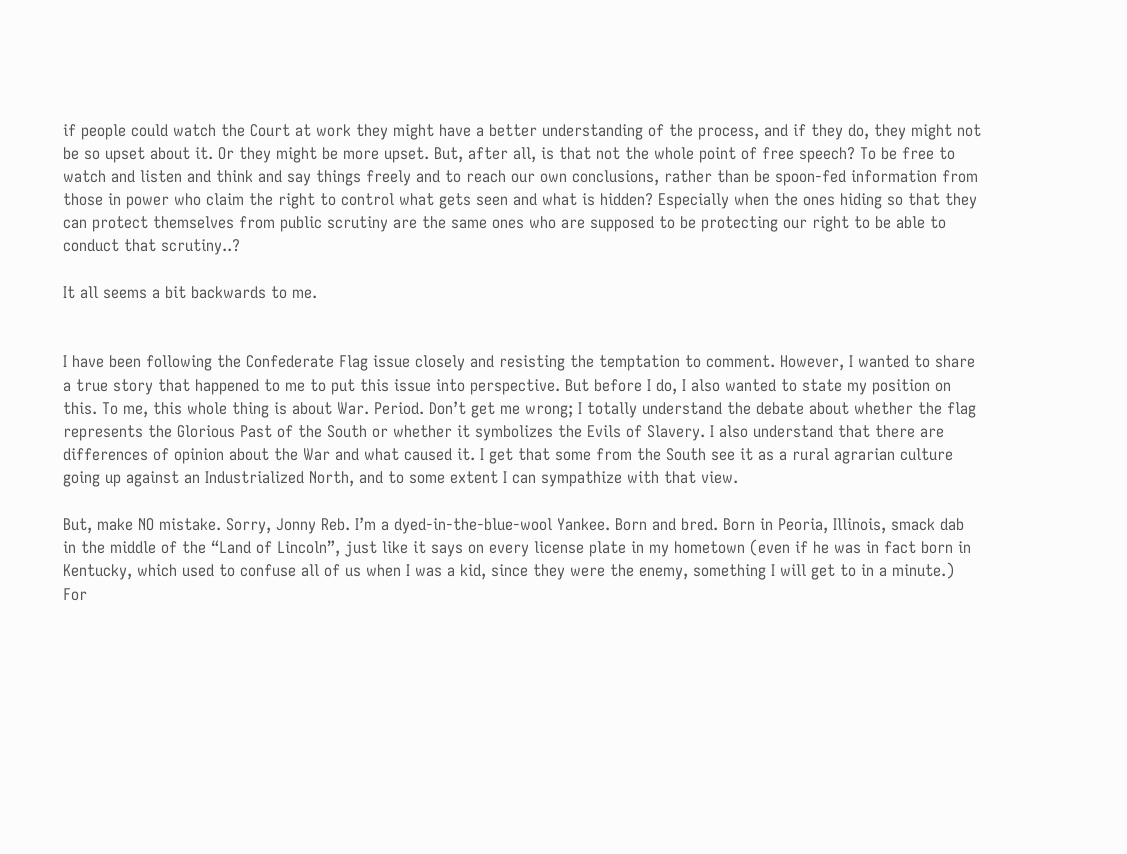if people could watch the Court at work they might have a better understanding of the process, and if they do, they might not be so upset about it. Or they might be more upset. But, after all, is that not the whole point of free speech? To be free to watch and listen and think and say things freely and to reach our own conclusions, rather than be spoon-fed information from those in power who claim the right to control what gets seen and what is hidden? Especially when the ones hiding so that they can protect themselves from public scrutiny are the same ones who are supposed to be protecting our right to be able to conduct that scrutiny..?

It all seems a bit backwards to me.


I have been following the Confederate Flag issue closely and resisting the temptation to comment. However, I wanted to share a true story that happened to me to put this issue into perspective. But before I do, I also wanted to state my position on this. To me, this whole thing is about War. Period. Don’t get me wrong; I totally understand the debate about whether the flag represents the Glorious Past of the South or whether it symbolizes the Evils of Slavery. I also understand that there are differences of opinion about the War and what caused it. I get that some from the South see it as a rural agrarian culture going up against an Industrialized North, and to some extent I can sympathize with that view.

But, make NO mistake. Sorry, Jonny Reb. I’m a dyed-in-the-blue-wool Yankee. Born and bred. Born in Peoria, Illinois, smack dab in the middle of the “Land of Lincoln”, just like it says on every license plate in my hometown (even if he was in fact born in Kentucky, which used to confuse all of us when I was a kid, since they were the enemy, something I will get to in a minute.) For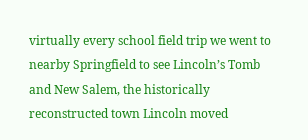virtually every school field trip we went to nearby Springfield to see Lincoln’s Tomb and New Salem, the historically reconstructed town Lincoln moved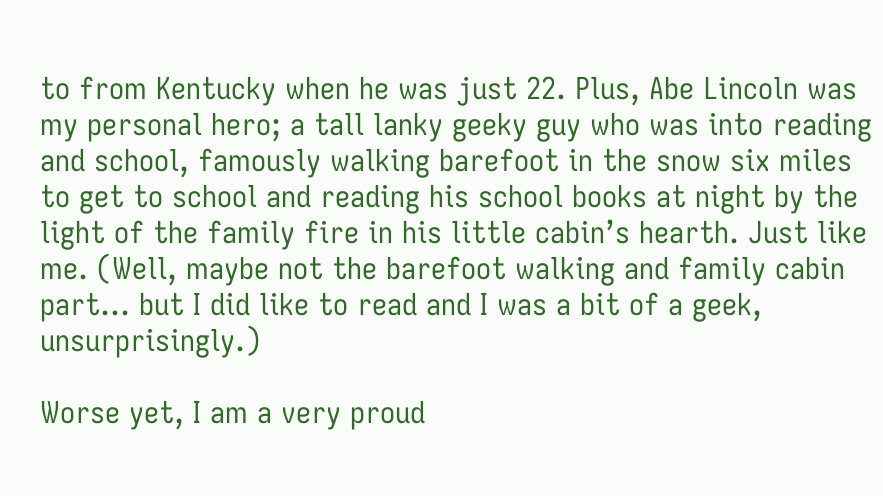to from Kentucky when he was just 22. Plus, Abe Lincoln was my personal hero; a tall lanky geeky guy who was into reading and school, famously walking barefoot in the snow six miles to get to school and reading his school books at night by the light of the family fire in his little cabin’s hearth. Just like me. (Well, maybe not the barefoot walking and family cabin part… but I did like to read and I was a bit of a geek, unsurprisingly.)

Worse yet, I am a very proud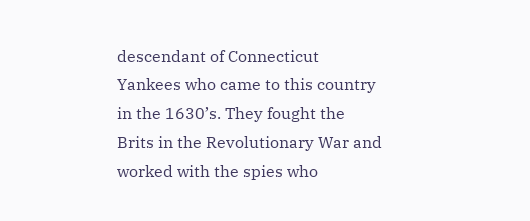descendant of Connecticut Yankees who came to this country in the 1630’s. They fought the Brits in the Revolutionary War and worked with the spies who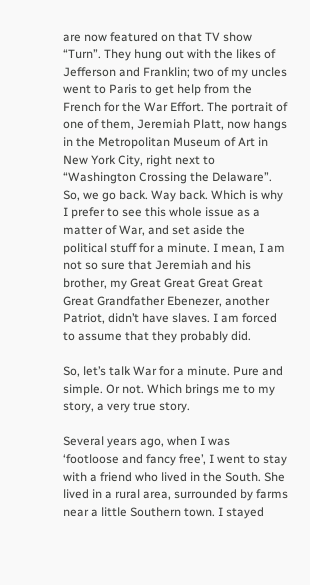are now featured on that TV show “Turn”. They hung out with the likes of Jefferson and Franklin; two of my uncles went to Paris to get help from the French for the War Effort. The portrait of one of them, Jeremiah Platt, now hangs in the Metropolitan Museum of Art in New York City, right next to “Washington Crossing the Delaware”. So, we go back. Way back. Which is why I prefer to see this whole issue as a matter of War, and set aside the political stuff for a minute. I mean, I am not so sure that Jeremiah and his brother, my Great Great Great Great Great Grandfather Ebenezer, another Patriot, didn’t have slaves. I am forced to assume that they probably did.

So, let’s talk War for a minute. Pure and simple. Or not. Which brings me to my story, a very true story.

Several years ago, when I was ‘footloose and fancy free’, I went to stay with a friend who lived in the South. She lived in a rural area, surrounded by farms near a little Southern town. I stayed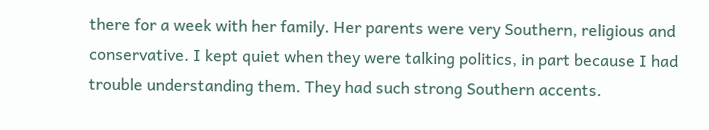there for a week with her family. Her parents were very Southern, religious and conservative. I kept quiet when they were talking politics, in part because I had trouble understanding them. They had such strong Southern accents.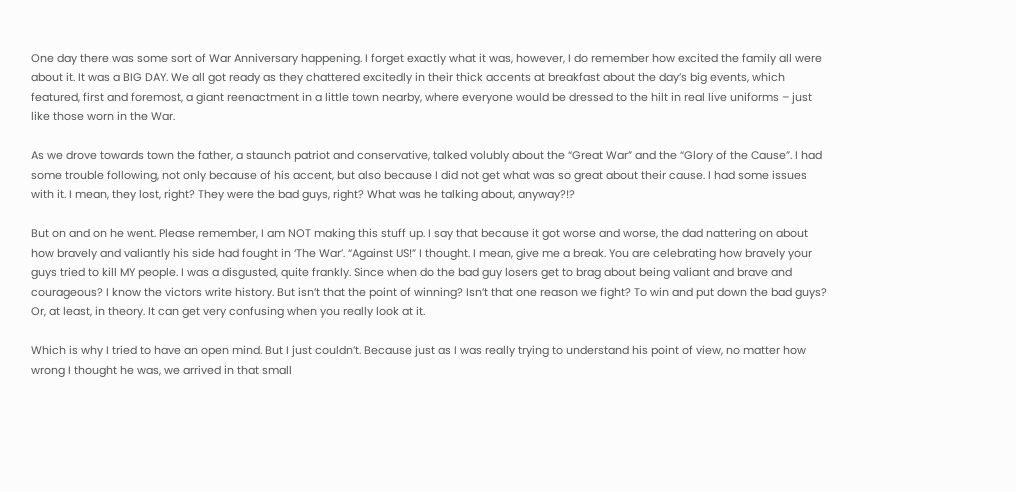One day there was some sort of War Anniversary happening. I forget exactly what it was, however, I do remember how excited the family all were about it. It was a BIG DAY. We all got ready as they chattered excitedly in their thick accents at breakfast about the day’s big events, which featured, first and foremost, a giant reenactment in a little town nearby, where everyone would be dressed to the hilt in real live uniforms – just like those worn in the War.

As we drove towards town the father, a staunch patriot and conservative, talked volubly about the “Great War” and the “Glory of the Cause”. I had some trouble following, not only because of his accent, but also because I did not get what was so great about their cause. I had some issues with it. I mean, they lost, right? They were the bad guys, right? What was he talking about, anyway?!?

But on and on he went. Please remember, I am NOT making this stuff up. I say that because it got worse and worse, the dad nattering on about how bravely and valiantly his side had fought in ‘The War’. “Against US!” I thought. I mean, give me a break. You are celebrating how bravely your guys tried to kill MY people. I was a disgusted, quite frankly. Since when do the bad guy losers get to brag about being valiant and brave and courageous? I know the victors write history. But isn’t that the point of winning? Isn’t that one reason we fight? To win and put down the bad guys? Or, at least, in theory. It can get very confusing when you really look at it.

Which is why I tried to have an open mind. But I just couldn’t. Because just as I was really trying to understand his point of view, no matter how wrong I thought he was, we arrived in that small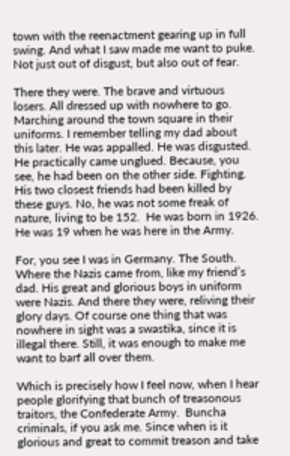town with the reenactment gearing up in full swing. And what I saw made me want to puke. Not just out of disgust, but also out of fear.

There they were. The brave and virtuous losers. All dressed up with nowhere to go. Marching around the town square in their uniforms. I remember telling my dad about this later. He was appalled. He was disgusted. He practically came unglued. Because, you see, he had been on the other side. Fighting. His two closest friends had been killed by these guys. No, he was not some freak of nature, living to be 152.  He was born in 1926. He was 19 when he was here in the Army.

For, you see I was in Germany. The South. Where the Nazis came from, like my friend’s dad. His great and glorious boys in uniform were Nazis. And there they were, reliving their glory days. Of course one thing that was nowhere in sight was a swastika, since it is illegal there. Still, it was enough to make me want to barf all over them.

Which is precisely how I feel now, when I hear people glorifying that bunch of treasonous traitors, the Confederate Army.  Buncha criminals, if you ask me. Since when is it glorious and great to commit treason and take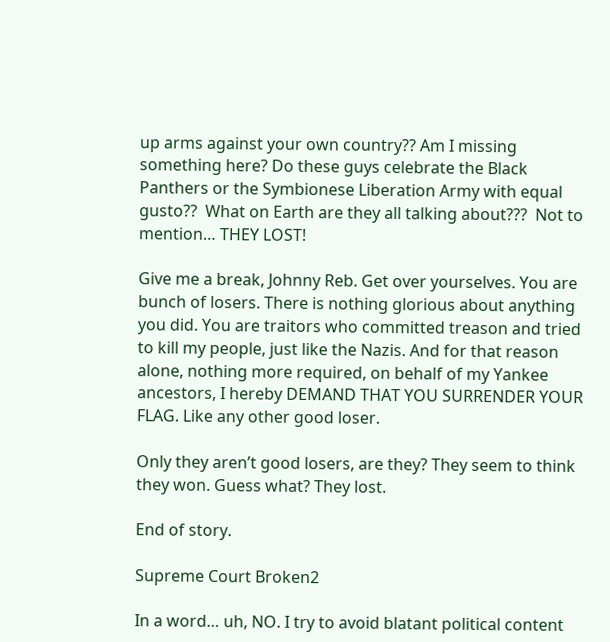up arms against your own country?? Am I missing something here? Do these guys celebrate the Black Panthers or the Symbionese Liberation Army with equal gusto??  What on Earth are they all talking about???  Not to mention… THEY LOST!

Give me a break, Johnny Reb. Get over yourselves. You are bunch of losers. There is nothing glorious about anything you did. You are traitors who committed treason and tried to kill my people, just like the Nazis. And for that reason alone, nothing more required, on behalf of my Yankee ancestors, I hereby DEMAND THAT YOU SURRENDER YOUR FLAG. Like any other good loser.

Only they aren’t good losers, are they? They seem to think they won. Guess what? They lost.

End of story.

Supreme Court Broken2

In a word… uh, NO. I try to avoid blatant political content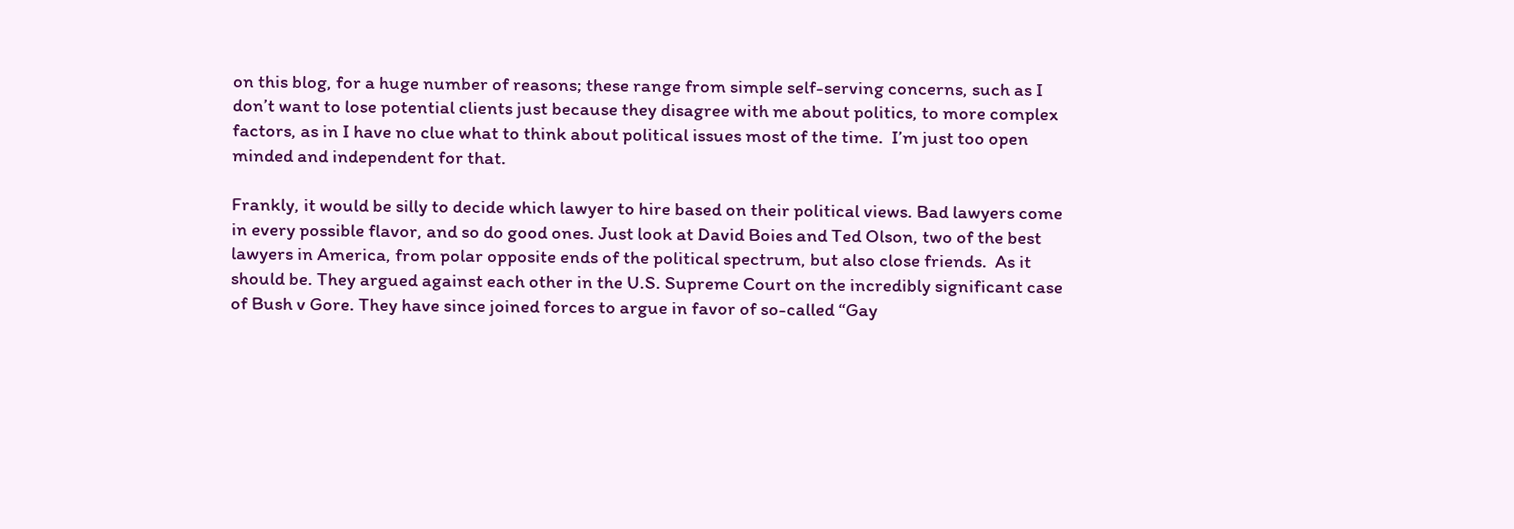on this blog, for a huge number of reasons; these range from simple self-serving concerns, such as I don’t want to lose potential clients just because they disagree with me about politics, to more complex factors, as in I have no clue what to think about political issues most of the time.  I’m just too open minded and independent for that.

Frankly, it would be silly to decide which lawyer to hire based on their political views. Bad lawyers come in every possible flavor, and so do good ones. Just look at David Boies and Ted Olson, two of the best lawyers in America, from polar opposite ends of the political spectrum, but also close friends.  As it should be. They argued against each other in the U.S. Supreme Court on the incredibly significant case of Bush v Gore. They have since joined forces to argue in favor of so-called “Gay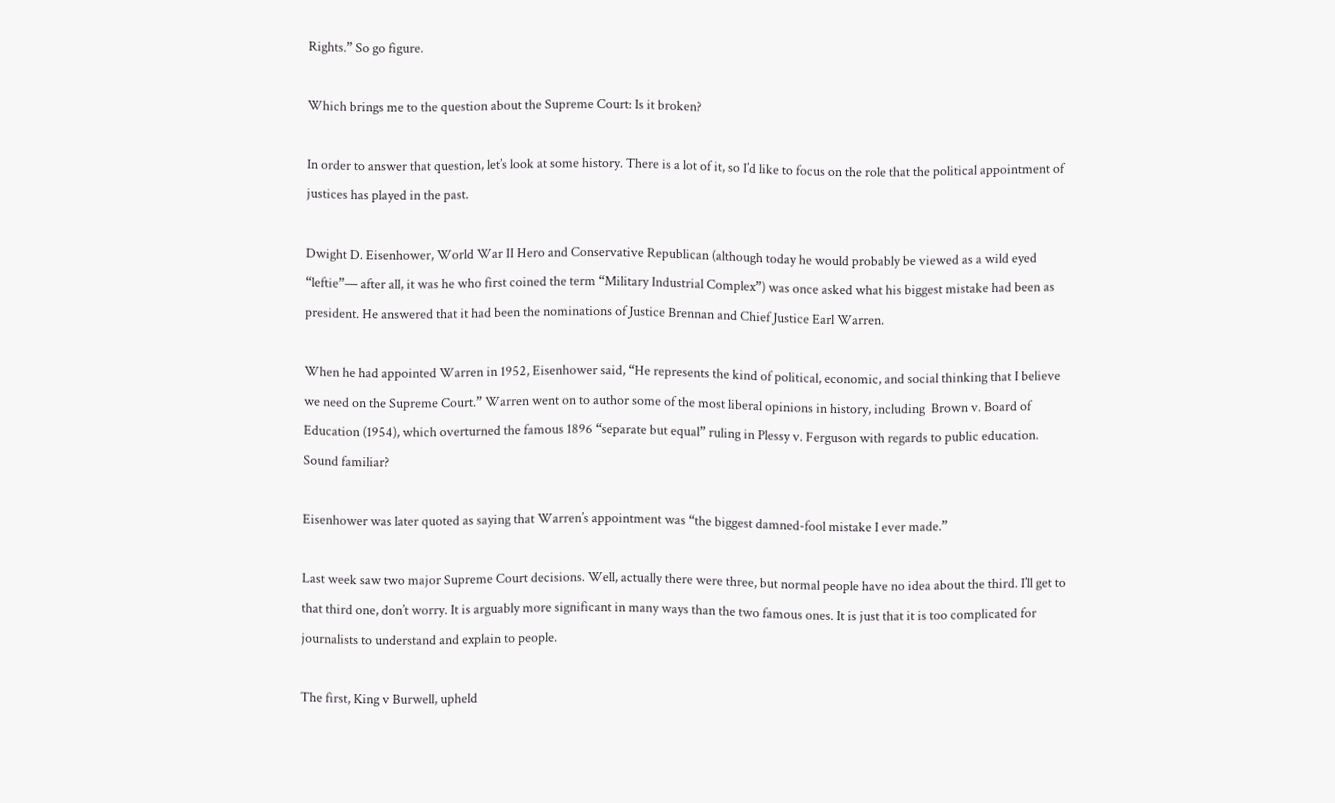Rights.” So go figure.

Which brings me to the question about the Supreme Court: Is it broken?

In order to answer that question, let’s look at some history. There is a lot of it, so I’d like to focus on the role that the political appointment of justices has played in the past.

Dwight D. Eisenhower, World War II Hero and Conservative Republican (although today he would probably be viewed as a wild eyed “leftie”— after all, it was he who first coined the term “Military Industrial Complex”) was once asked what his biggest mistake had been as president. He answered that it had been the nominations of Justice Brennan and Chief Justice Earl Warren.

When he had appointed Warren in 1952, Eisenhower said, “He represents the kind of political, economic, and social thinking that I believe we need on the Supreme Court.” Warren went on to author some of the most liberal opinions in history, including  Brown v. Board of Education (1954), which overturned the famous 1896 “separate but equal” ruling in Plessy v. Ferguson with regards to public education.  Sound familiar?

Eisenhower was later quoted as saying that Warren’s appointment was “the biggest damned-fool mistake I ever made.”

Last week saw two major Supreme Court decisions. Well, actually there were three, but normal people have no idea about the third. I’ll get to that third one, don’t worry. It is arguably more significant in many ways than the two famous ones. It is just that it is too complicated for journalists to understand and explain to people.

The first, King v Burwell, upheld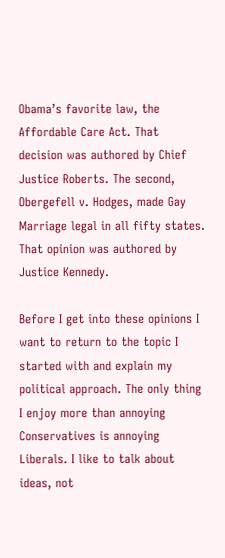Obama’s favorite law, the Affordable Care Act. That decision was authored by Chief Justice Roberts. The second, Obergefell v. Hodges, made Gay Marriage legal in all fifty states. That opinion was authored by Justice Kennedy.

Before I get into these opinions I want to return to the topic I started with and explain my political approach. The only thing I enjoy more than annoying Conservatives is annoying Liberals. I like to talk about ideas, not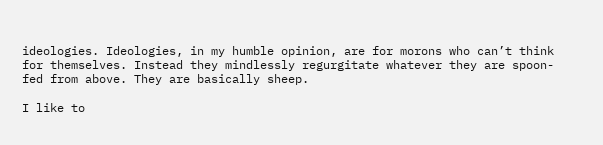ideologies. Ideologies, in my humble opinion, are for morons who can’t think for themselves. Instead they mindlessly regurgitate whatever they are spoon-fed from above. They are basically sheep.

I like to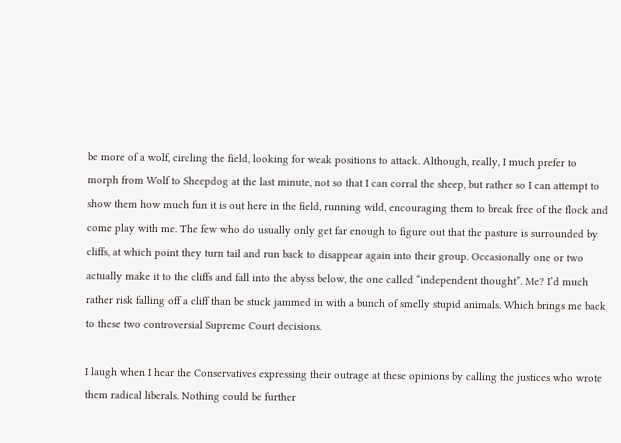be more of a wolf, circling the field, looking for weak positions to attack. Although, really, I much prefer to morph from Wolf to Sheepdog at the last minute, not so that I can corral the sheep, but rather so I can attempt to show them how much fun it is out here in the field, running wild, encouraging them to break free of the flock and come play with me. The few who do usually only get far enough to figure out that the pasture is surrounded by cliffs, at which point they turn tail and run back to disappear again into their group. Occasionally one or two actually make it to the cliffs and fall into the abyss below, the one called “independent thought”. Me? I’d much rather risk falling off a cliff than be stuck jammed in with a bunch of smelly stupid animals. Which brings me back to these two controversial Supreme Court decisions.

I laugh when I hear the Conservatives expressing their outrage at these opinions by calling the justices who wrote them radical liberals. Nothing could be further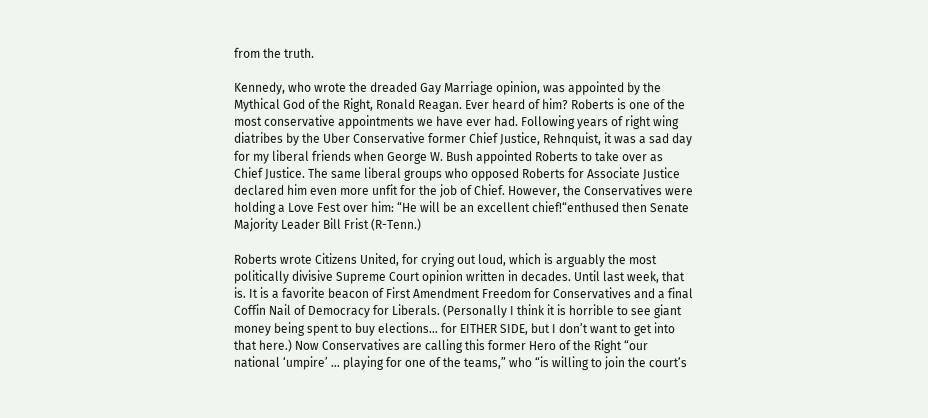from the truth.

Kennedy, who wrote the dreaded Gay Marriage opinion, was appointed by the Mythical God of the Right, Ronald Reagan. Ever heard of him? Roberts is one of the most conservative appointments we have ever had. Following years of right wing diatribes by the Uber Conservative former Chief Justice, Rehnquist, it was a sad day for my liberal friends when George W. Bush appointed Roberts to take over as Chief Justice. The same liberal groups who opposed Roberts for Associate Justice declared him even more unfit for the job of Chief. However, the Conservatives were holding a Love Fest over him: “He will be an excellent chief!“enthused then Senate Majority Leader Bill Frist (R-Tenn.)

Roberts wrote Citizens United, for crying out loud, which is arguably the most politically divisive Supreme Court opinion written in decades. Until last week, that is. It is a favorite beacon of First Amendment Freedom for Conservatives and a final Coffin Nail of Democracy for Liberals. (Personally I think it is horrible to see giant money being spent to buy elections… for EITHER SIDE, but I don’t want to get into that here.) Now Conservatives are calling this former Hero of the Right “our national ‘umpire’ … playing for one of the teams,” who “is willing to join the court’s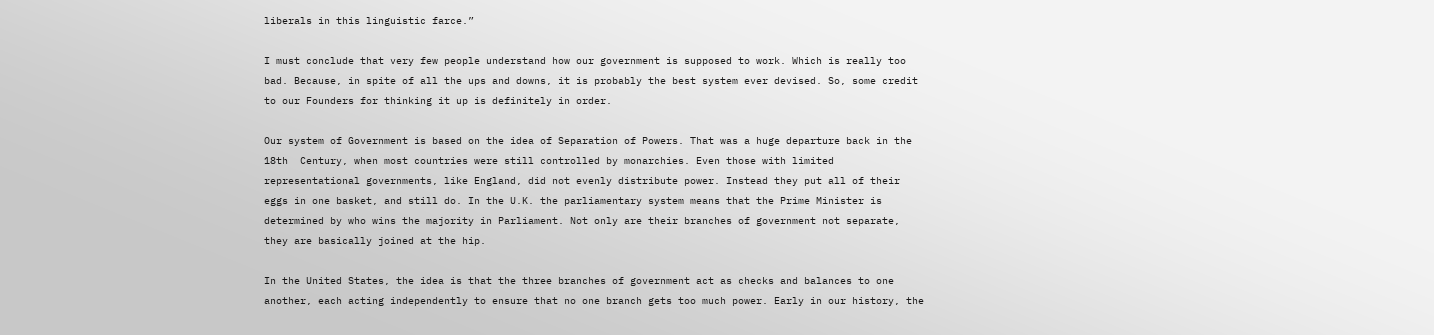liberals in this linguistic farce.”

I must conclude that very few people understand how our government is supposed to work. Which is really too bad. Because, in spite of all the ups and downs, it is probably the best system ever devised. So, some credit to our Founders for thinking it up is definitely in order.

Our system of Government is based on the idea of Separation of Powers. That was a huge departure back in the 18th  Century, when most countries were still controlled by monarchies. Even those with limited representational governments, like England, did not evenly distribute power. Instead they put all of their eggs in one basket, and still do. In the U.K. the parliamentary system means that the Prime Minister is determined by who wins the majority in Parliament. Not only are their branches of government not separate, they are basically joined at the hip.

In the United States, the idea is that the three branches of government act as checks and balances to one another, each acting independently to ensure that no one branch gets too much power. Early in our history, the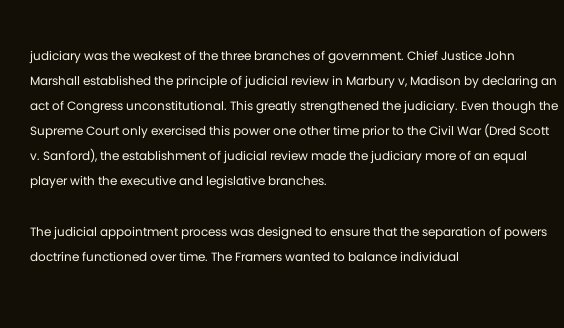judiciary was the weakest of the three branches of government. Chief Justice John Marshall established the principle of judicial review in Marbury v, Madison by declaring an act of Congress unconstitutional. This greatly strengthened the judiciary. Even though the Supreme Court only exercised this power one other time prior to the Civil War (Dred Scott v. Sanford), the establishment of judicial review made the judiciary more of an equal player with the executive and legislative branches.

The judicial appointment process was designed to ensure that the separation of powers doctrine functioned over time. The Framers wanted to balance individual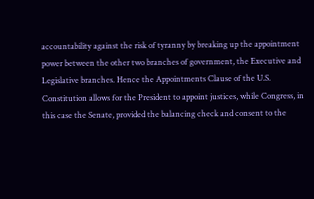accountability against the risk of tyranny by breaking up the appointment power between the other two branches of government, the Executive and Legislative branches. Hence the Appointments Clause of the U.S. Constitution allows for the President to appoint justices, while Congress, in this case the Senate, provided the balancing check and consent to the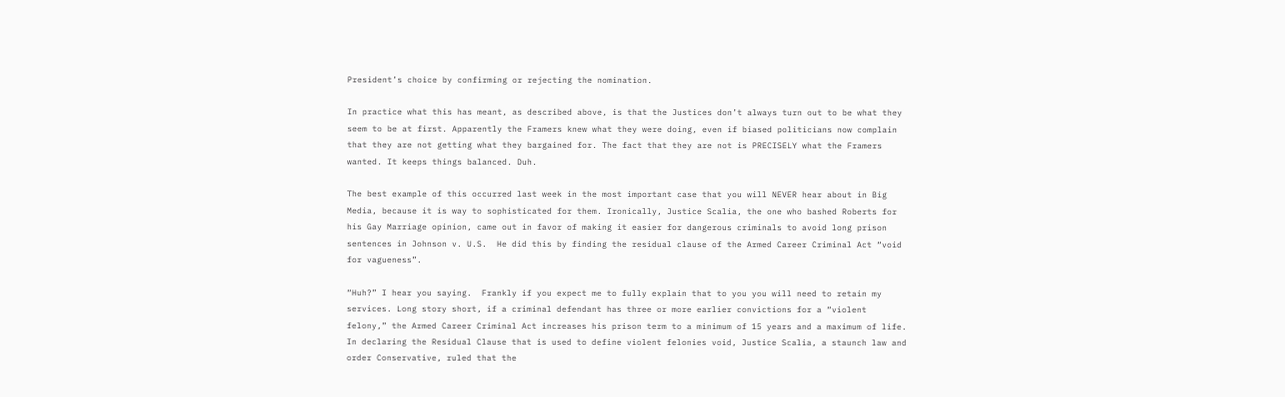President’s choice by confirming or rejecting the nomination.

In practice what this has meant, as described above, is that the Justices don’t always turn out to be what they seem to be at first. Apparently the Framers knew what they were doing, even if biased politicians now complain that they are not getting what they bargained for. The fact that they are not is PRECISELY what the Framers wanted. It keeps things balanced. Duh.

The best example of this occurred last week in the most important case that you will NEVER hear about in Big Media, because it is way to sophisticated for them. Ironically, Justice Scalia, the one who bashed Roberts for his Gay Marriage opinion, came out in favor of making it easier for dangerous criminals to avoid long prison sentences in Johnson v. U.S.  He did this by finding the residual clause of the Armed Career Criminal Act “void for vagueness”.

“Huh?” I hear you saying.  Frankly if you expect me to fully explain that to you you will need to retain my services. Long story short, if a criminal defendant has three or more earlier convictions for a “violent felony,” the Armed Career Criminal Act increases his prison term to a minimum of 15 years and a maximum of life. In declaring the Residual Clause that is used to define violent felonies void, Justice Scalia, a staunch law and order Conservative, ruled that the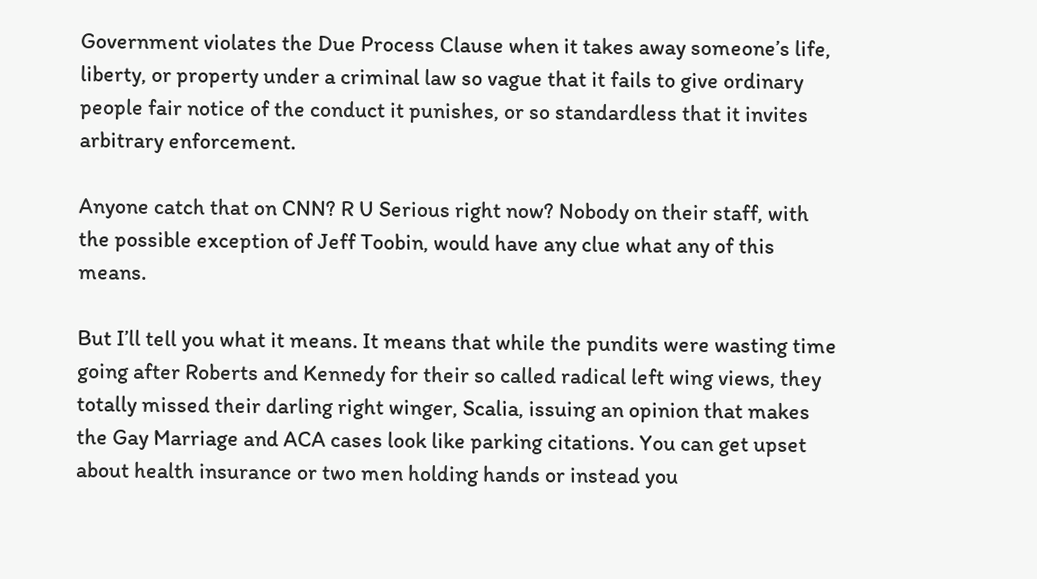Government violates the Due Process Clause when it takes away someone’s life, liberty, or property under a criminal law so vague that it fails to give ordinary people fair notice of the conduct it punishes, or so standardless that it invites arbitrary enforcement.

Anyone catch that on CNN? R U Serious right now? Nobody on their staff, with the possible exception of Jeff Toobin, would have any clue what any of this means.

But I’ll tell you what it means. It means that while the pundits were wasting time going after Roberts and Kennedy for their so called radical left wing views, they totally missed their darling right winger, Scalia, issuing an opinion that makes the Gay Marriage and ACA cases look like parking citations. You can get upset about health insurance or two men holding hands or instead you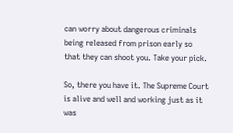can worry about dangerous criminals being released from prison early so that they can shoot you. Take your pick.

So, there you have it. The Supreme Court is alive and well and working just as it was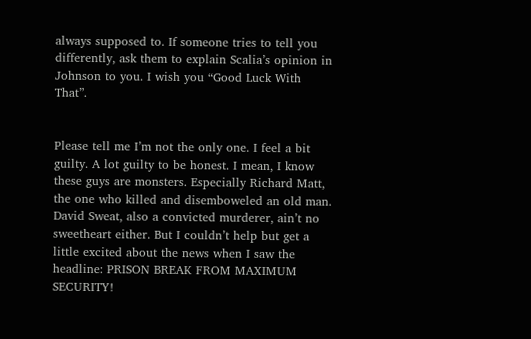always supposed to. If someone tries to tell you differently, ask them to explain Scalia’s opinion in Johnson to you. I wish you “Good Luck With That”.


Please tell me I’m not the only one. I feel a bit guilty. A lot guilty to be honest. I mean, I know these guys are monsters. Especially Richard Matt, the one who killed and disemboweled an old man. David Sweat, also a convicted murderer, ain’t no sweetheart either. But I couldn’t help but get a little excited about the news when I saw the headline: PRISON BREAK FROM MAXIMUM SECURITY!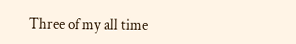Three of my all time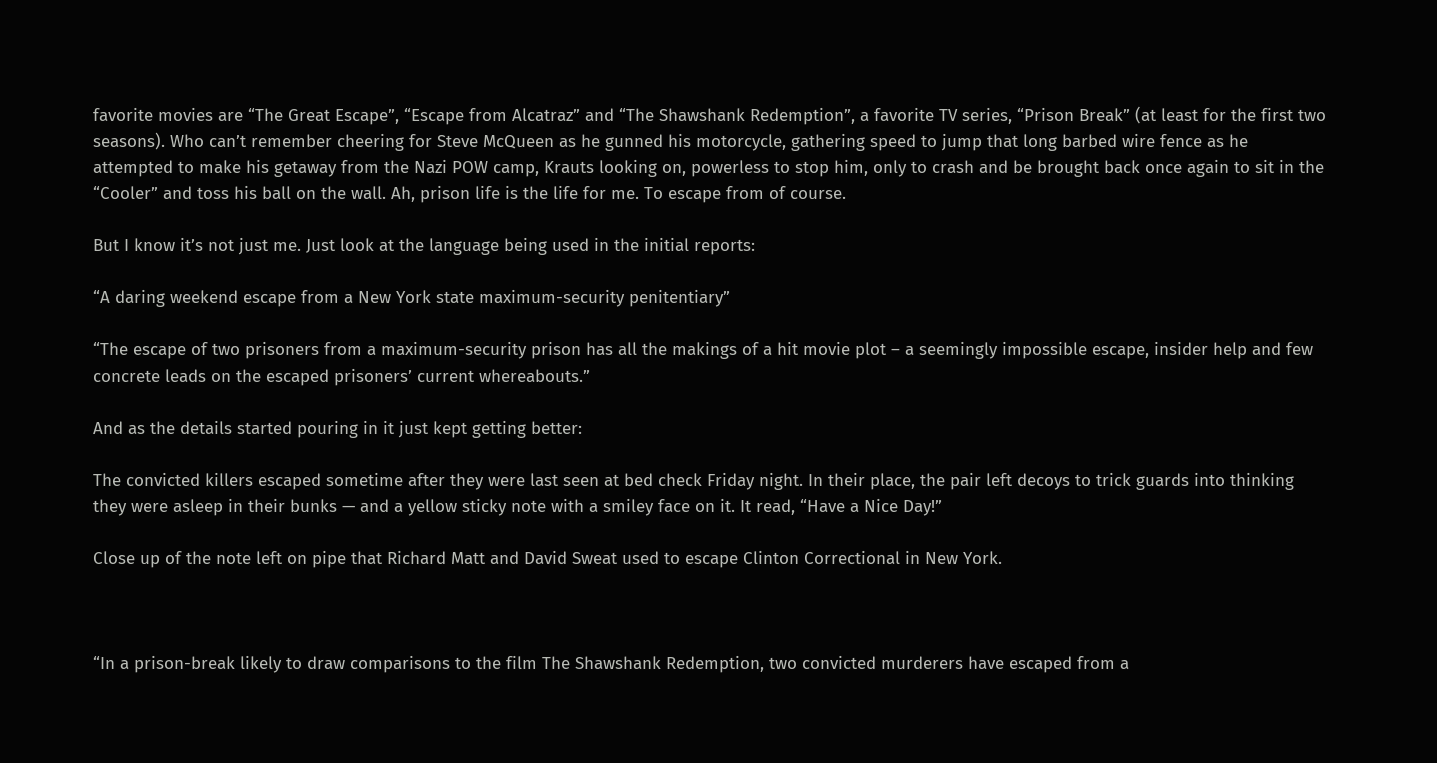favorite movies are “The Great Escape”, “Escape from Alcatraz” and “The Shawshank Redemption”, a favorite TV series, “Prison Break” (at least for the first two seasons). Who can’t remember cheering for Steve McQueen as he gunned his motorcycle, gathering speed to jump that long barbed wire fence as he attempted to make his getaway from the Nazi POW camp, Krauts looking on, powerless to stop him, only to crash and be brought back once again to sit in the “Cooler” and toss his ball on the wall. Ah, prison life is the life for me. To escape from of course.

But I know it’s not just me. Just look at the language being used in the initial reports:

“A daring weekend escape from a New York state maximum-security penitentiary”

“The escape of two prisoners from a maximum-security prison has all the makings of a hit movie plot – a seemingly impossible escape, insider help and few concrete leads on the escaped prisoners’ current whereabouts.”

And as the details started pouring in it just kept getting better:

The convicted killers escaped sometime after they were last seen at bed check Friday night. In their place, the pair left decoys to trick guards into thinking they were asleep in their bunks — and a yellow sticky note with a smiley face on it. It read, “Have a Nice Day!”

Close up of the note left on pipe that Richard Matt and David Sweat used to escape Clinton Correctional in New York.



“In a prison-break likely to draw comparisons to the film The Shawshank Redemption, two convicted murderers have escaped from a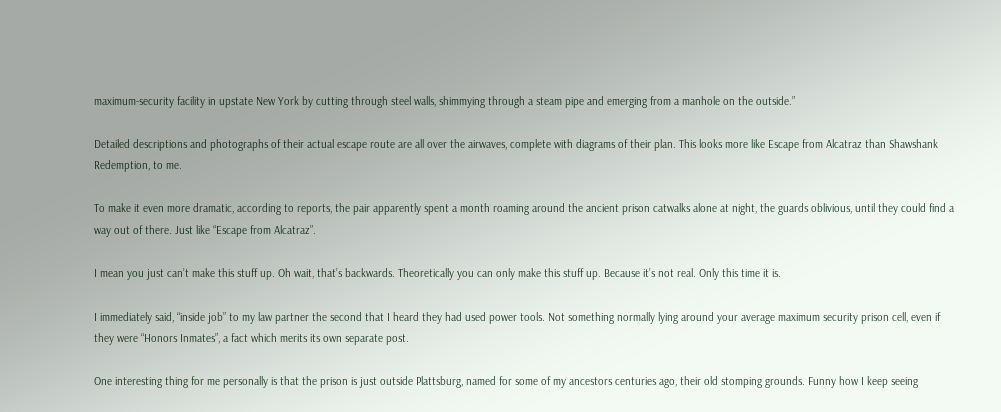maximum-security facility in upstate New York by cutting through steel walls, shimmying through a steam pipe and emerging from a manhole on the outside.”

Detailed descriptions and photographs of their actual escape route are all over the airwaves, complete with diagrams of their plan. This looks more like Escape from Alcatraz than Shawshank Redemption, to me.

To make it even more dramatic, according to reports, the pair apparently spent a month roaming around the ancient prison catwalks alone at night, the guards oblivious, until they could find a way out of there. Just like “Escape from Alcatraz”.

I mean you just can’t make this stuff up. Oh wait, that’s backwards. Theoretically you can only make this stuff up. Because it’s not real. Only this time it is.

I immediately said, “inside job” to my law partner the second that I heard they had used power tools. Not something normally lying around your average maximum security prison cell, even if they were “Honors Inmates”, a fact which merits its own separate post.

One interesting thing for me personally is that the prison is just outside Plattsburg, named for some of my ancestors centuries ago, their old stomping grounds. Funny how I keep seeing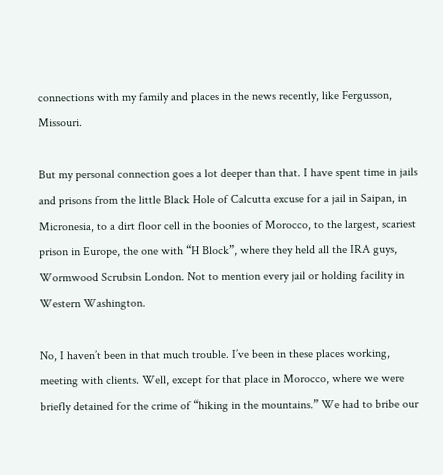connections with my family and places in the news recently, like Fergusson, Missouri.

But my personal connection goes a lot deeper than that. I have spent time in jails and prisons from the little Black Hole of Calcutta excuse for a jail in Saipan, in Micronesia, to a dirt floor cell in the boonies of Morocco, to the largest, scariest prison in Europe, the one with “H Block”, where they held all the IRA guys, Wormwood Scrubsin London. Not to mention every jail or holding facility in Western Washington.

No, I haven’t been in that much trouble. I’ve been in these places working, meeting with clients. Well, except for that place in Morocco, where we were briefly detained for the crime of “hiking in the mountains.” We had to bribe our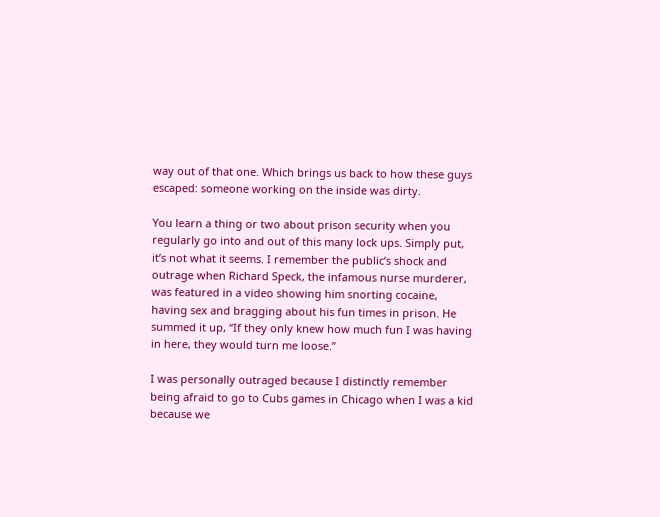way out of that one. Which brings us back to how these guys escaped: someone working on the inside was dirty.

You learn a thing or two about prison security when you regularly go into and out of this many lock ups. Simply put, it’s not what it seems. I remember the public’s shock and outrage when Richard Speck, the infamous nurse murderer, was featured in a video showing him snorting cocaine, having sex and bragging about his fun times in prison. He summed it up, “If they only knew how much fun I was having in here, they would turn me loose.”

I was personally outraged because I distinctly remember being afraid to go to Cubs games in Chicago when I was a kid because we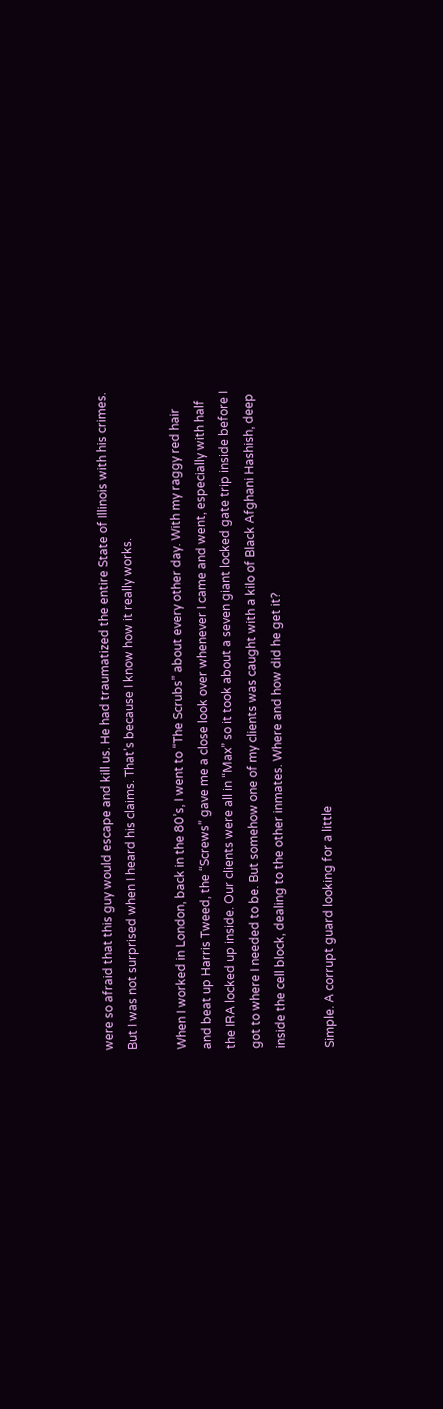were so afraid that this guy would escape and kill us. He had traumatized the entire State of Illinois with his crimes. But I was not surprised when I heard his claims. That’s because I know how it really works.

When I worked in London, back in the 80’s, I went to “The Scrubs” about every other day. With my raggy red hair and beat up Harris Tweed, the “Screws” gave me a close look over whenever I came and went, especially with half the IRA locked up inside. Our clients were all in “Max” so it took about a seven giant locked gate trip inside before I got to where I needed to be. But somehow one of my clients was caught with a kilo of Black Afghani Hashish, deep inside the cell block, dealing to the other inmates. Where and how did he get it?

Simple. A corrupt guard looking for a little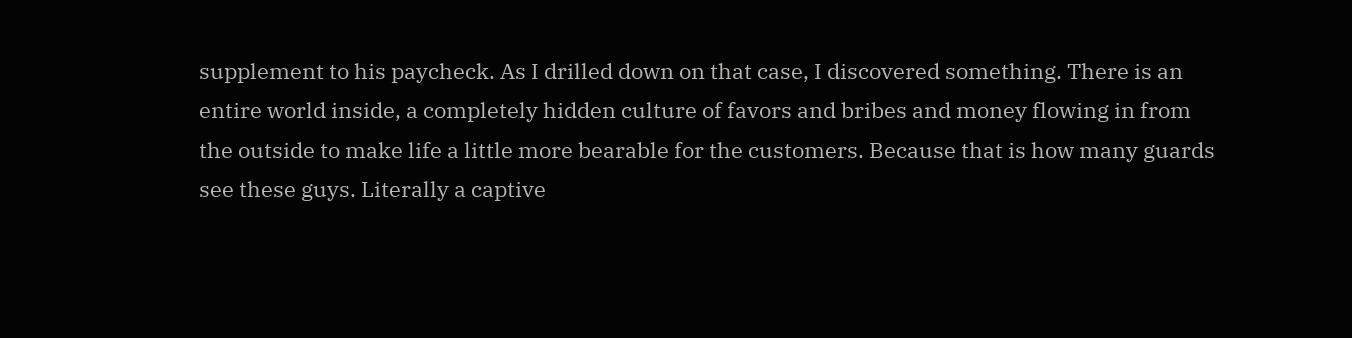supplement to his paycheck. As I drilled down on that case, I discovered something. There is an entire world inside, a completely hidden culture of favors and bribes and money flowing in from the outside to make life a little more bearable for the customers. Because that is how many guards see these guys. Literally a captive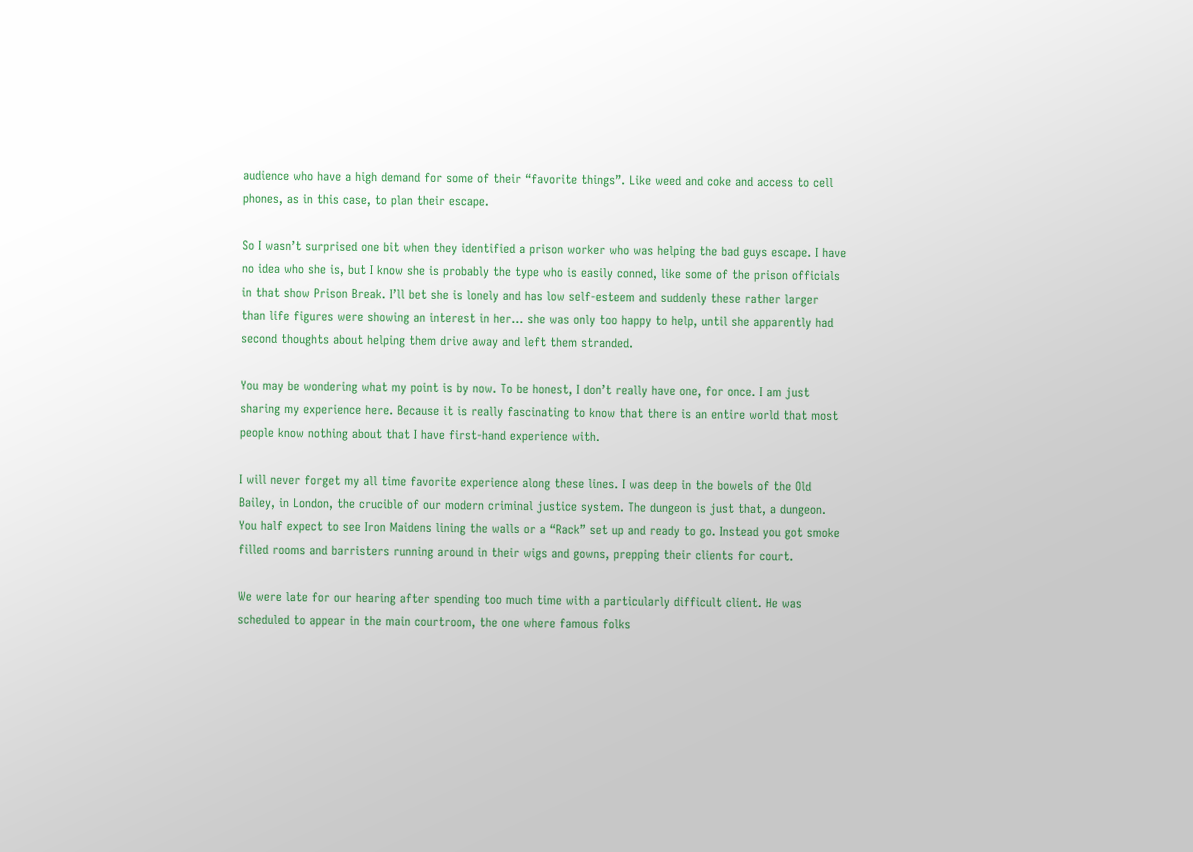audience who have a high demand for some of their “favorite things”. Like weed and coke and access to cell phones, as in this case, to plan their escape.

So I wasn’t surprised one bit when they identified a prison worker who was helping the bad guys escape. I have no idea who she is, but I know she is probably the type who is easily conned, like some of the prison officials in that show Prison Break. I’ll bet she is lonely and has low self-esteem and suddenly these rather larger than life figures were showing an interest in her… she was only too happy to help, until she apparently had second thoughts about helping them drive away and left them stranded.

You may be wondering what my point is by now. To be honest, I don’t really have one, for once. I am just sharing my experience here. Because it is really fascinating to know that there is an entire world that most people know nothing about that I have first-hand experience with.

I will never forget my all time favorite experience along these lines. I was deep in the bowels of the Old Bailey, in London, the crucible of our modern criminal justice system. The dungeon is just that, a dungeon. You half expect to see Iron Maidens lining the walls or a “Rack” set up and ready to go. Instead you got smoke filled rooms and barristers running around in their wigs and gowns, prepping their clients for court.

We were late for our hearing after spending too much time with a particularly difficult client. He was scheduled to appear in the main courtroom, the one where famous folks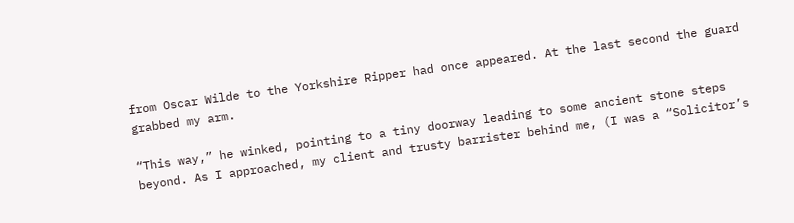from Oscar Wilde to the Yorkshire Ripper had once appeared. At the last second the guard grabbed my arm.

“This way,” he winked, pointing to a tiny doorway leading to some ancient stone steps beyond. As I approached, my client and trusty barrister behind me, (I was a “Solicitor’s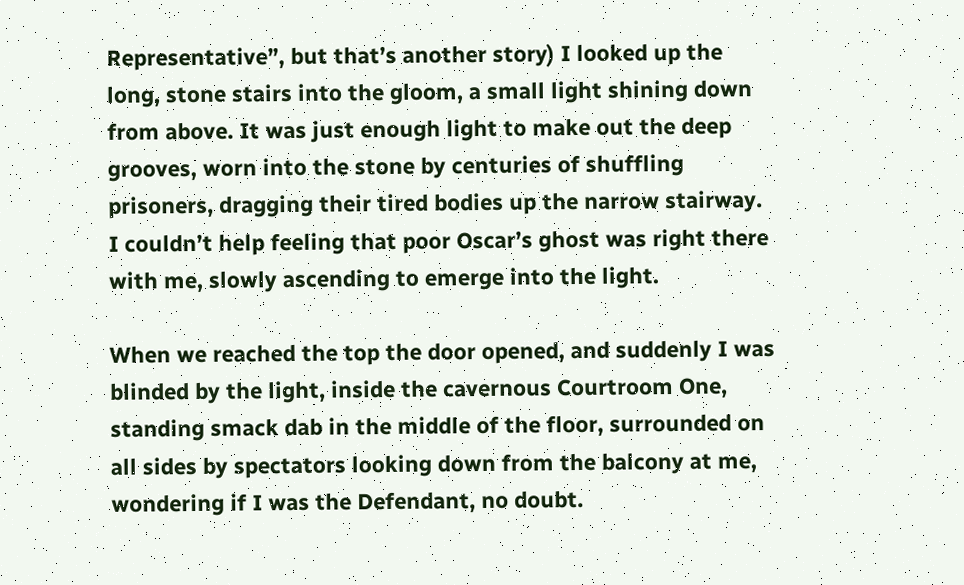Representative”, but that’s another story) I looked up the long, stone stairs into the gloom, a small light shining down from above. It was just enough light to make out the deep grooves, worn into the stone by centuries of shuffling prisoners, dragging their tired bodies up the narrow stairway. I couldn’t help feeling that poor Oscar’s ghost was right there with me, slowly ascending to emerge into the light.

When we reached the top the door opened, and suddenly I was blinded by the light, inside the cavernous Courtroom One, standing smack dab in the middle of the floor, surrounded on all sides by spectators looking down from the balcony at me, wondering if I was the Defendant, no doubt.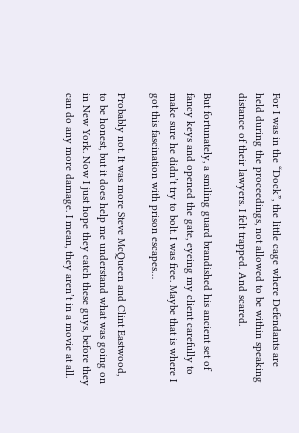For I was in the “Dock”, the little cage where Defendants are held during the proceedings, not allowed to be within speaking distance of their lawyers. I felt trapped. And scared.

But fortunately, a smiling guard brandished his ancient set of fancy keys and opened the gate, eyeing my client carefully to make sure he didn’t try to bolt. I was free. Maybe that is where I got this fascination with prison escapes…

Probably not. It was more Steve McQueen and Clint Eastwood, to be honest, but it does help me understand what was going on in New York. Now I just hope they catch these guys, before they can do any more damage. I mean, they aren’t in a movie at all.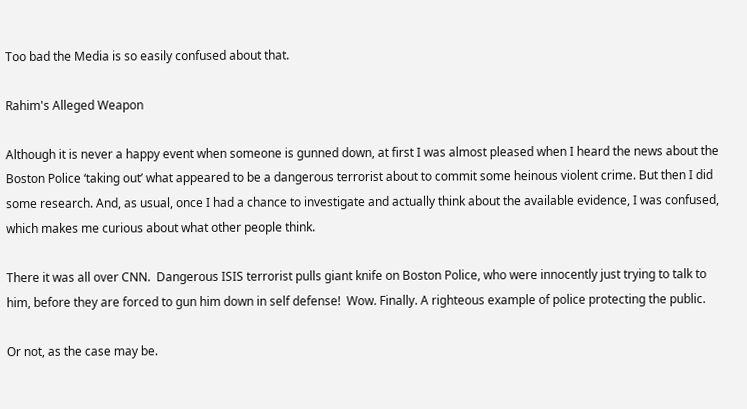Too bad the Media is so easily confused about that.

Rahim's Alleged Weapon

Although it is never a happy event when someone is gunned down, at first I was almost pleased when I heard the news about the Boston Police ‘taking out’ what appeared to be a dangerous terrorist about to commit some heinous violent crime. But then I did some research. And, as usual, once I had a chance to investigate and actually think about the available evidence, I was confused, which makes me curious about what other people think.

There it was all over CNN.  Dangerous ISIS terrorist pulls giant knife on Boston Police, who were innocently just trying to talk to him, before they are forced to gun him down in self defense!  Wow. Finally. A righteous example of police protecting the public.

Or not, as the case may be.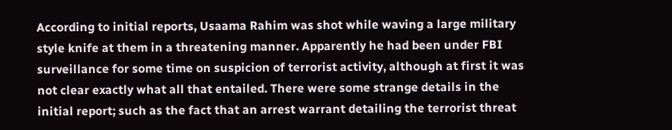According to initial reports, Usaama Rahim was shot while waving a large military style knife at them in a threatening manner. Apparently he had been under FBI surveillance for some time on suspicion of terrorist activity, although at first it was not clear exactly what all that entailed. There were some strange details in the initial report; such as the fact that an arrest warrant detailing the terrorist threat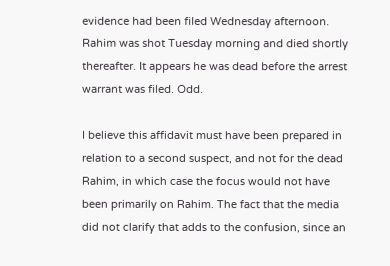evidence had been filed Wednesday afternoon. Rahim was shot Tuesday morning and died shortly thereafter. It appears he was dead before the arrest warrant was filed. Odd.

I believe this affidavit must have been prepared in relation to a second suspect, and not for the dead Rahim, in which case the focus would not have been primarily on Rahim. The fact that the media did not clarify that adds to the confusion, since an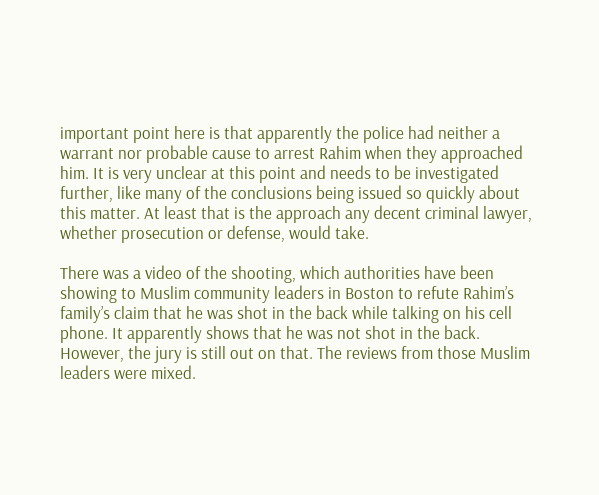important point here is that apparently the police had neither a warrant nor probable cause to arrest Rahim when they approached him. It is very unclear at this point and needs to be investigated further, like many of the conclusions being issued so quickly about this matter. At least that is the approach any decent criminal lawyer, whether prosecution or defense, would take.

There was a video of the shooting, which authorities have been showing to Muslim community leaders in Boston to refute Rahim’s family’s claim that he was shot in the back while talking on his cell phone. It apparently shows that he was not shot in the back. However, the jury is still out on that. The reviews from those Muslim leaders were mixed.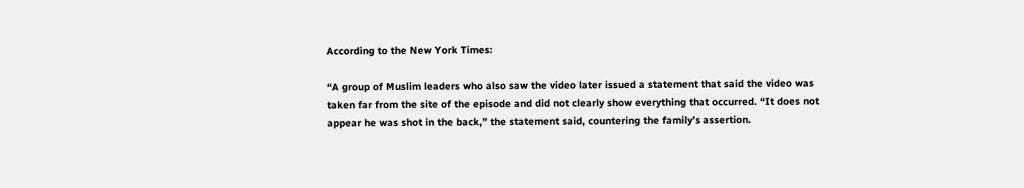According to the New York Times:

“A group of Muslim leaders who also saw the video later issued a statement that said the video was taken far from the site of the episode and did not clearly show everything that occurred. “It does not appear he was shot in the back,” the statement said, countering the family’s assertion.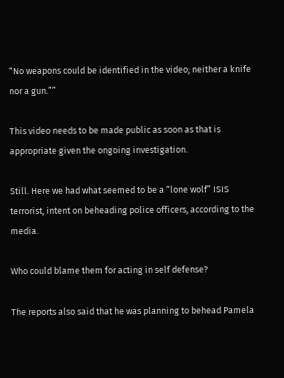“No weapons could be identified in the video; neither a knife nor a gun.””

This video needs to be made public as soon as that is appropriate given the ongoing investigation.

Still. Here we had what seemed to be a “lone wolf” ISIS terrorist, intent on beheading police officers, according to the media.

Who could blame them for acting in self defense?

The reports also said that he was planning to behead Pamela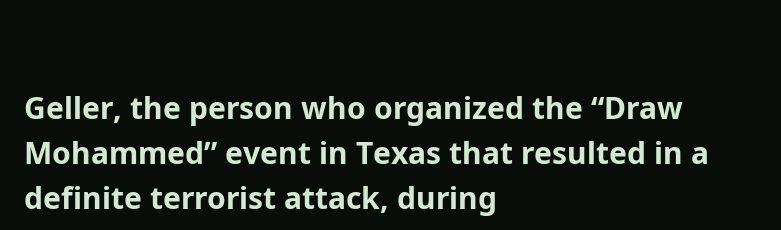Geller, the person who organized the “Draw Mohammed” event in Texas that resulted in a definite terrorist attack, during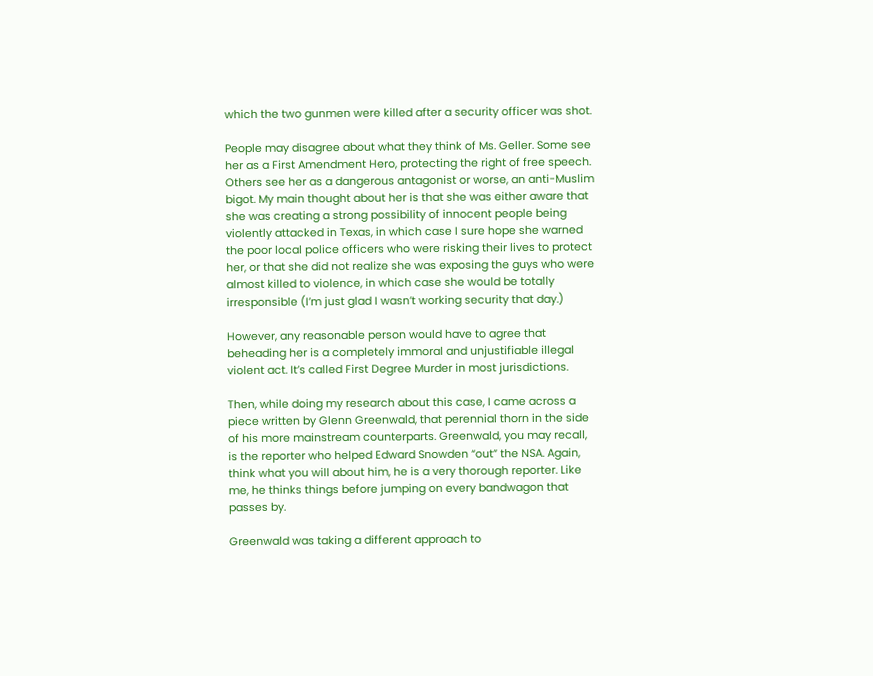which the two gunmen were killed after a security officer was shot.

People may disagree about what they think of Ms. Geller. Some see her as a First Amendment Hero, protecting the right of free speech. Others see her as a dangerous antagonist or worse, an anti-Muslim bigot. My main thought about her is that she was either aware that she was creating a strong possibility of innocent people being violently attacked in Texas, in which case I sure hope she warned the poor local police officers who were risking their lives to protect her, or that she did not realize she was exposing the guys who were almost killed to violence, in which case she would be totally irresponsible (I’m just glad I wasn’t working security that day.)

However, any reasonable person would have to agree that beheading her is a completely immoral and unjustifiable illegal violent act. It’s called First Degree Murder in most jurisdictions.

Then, while doing my research about this case, I came across a piece written by Glenn Greenwald, that perennial thorn in the side of his more mainstream counterparts. Greenwald, you may recall, is the reporter who helped Edward Snowden “out” the NSA. Again, think what you will about him, he is a very thorough reporter. Like me, he thinks things before jumping on every bandwagon that passes by.

Greenwald was taking a different approach to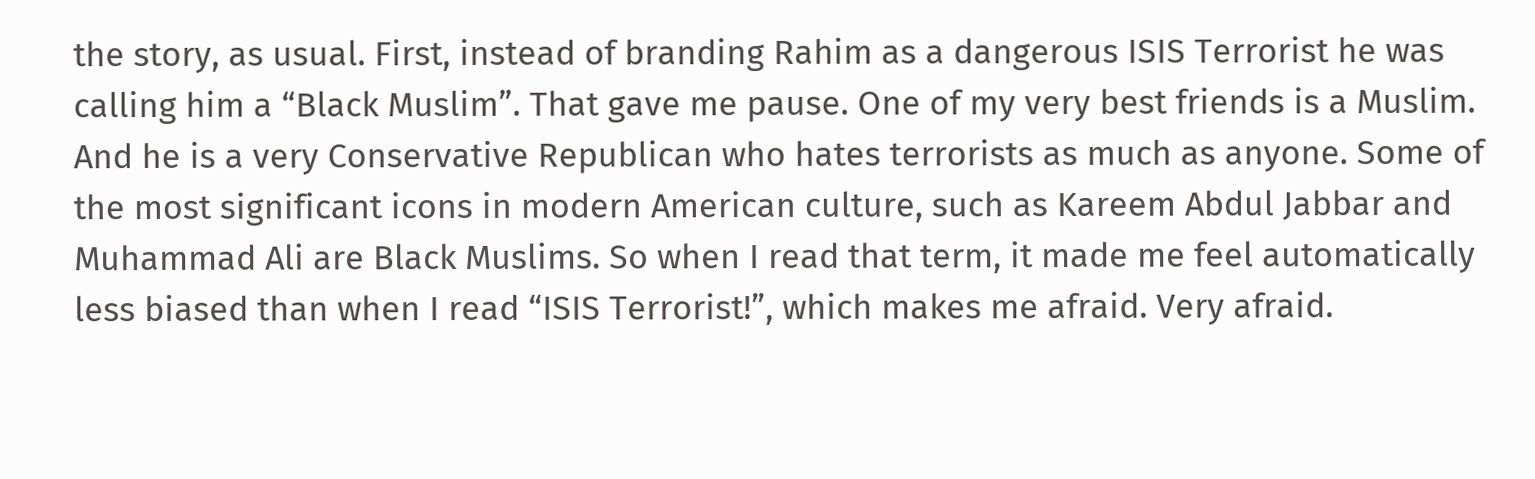the story, as usual. First, instead of branding Rahim as a dangerous ISIS Terrorist he was calling him a “Black Muslim”. That gave me pause. One of my very best friends is a Muslim. And he is a very Conservative Republican who hates terrorists as much as anyone. Some of the most significant icons in modern American culture, such as Kareem Abdul Jabbar and Muhammad Ali are Black Muslims. So when I read that term, it made me feel automatically less biased than when I read “ISIS Terrorist!”, which makes me afraid. Very afraid.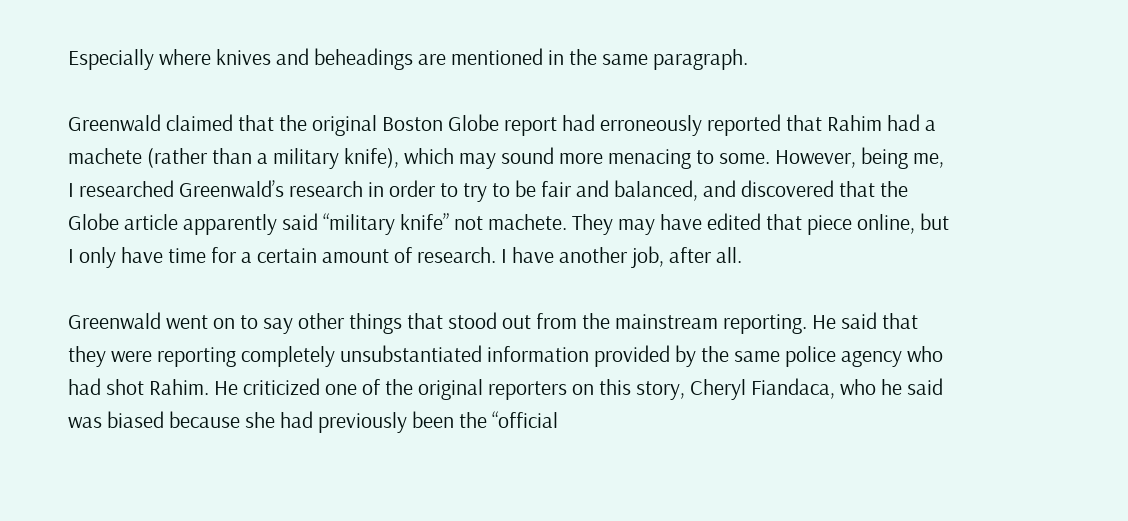Especially where knives and beheadings are mentioned in the same paragraph.

Greenwald claimed that the original Boston Globe report had erroneously reported that Rahim had a machete (rather than a military knife), which may sound more menacing to some. However, being me, I researched Greenwald’s research in order to try to be fair and balanced, and discovered that the Globe article apparently said “military knife” not machete. They may have edited that piece online, but I only have time for a certain amount of research. I have another job, after all.

Greenwald went on to say other things that stood out from the mainstream reporting. He said that they were reporting completely unsubstantiated information provided by the same police agency who had shot Rahim. He criticized one of the original reporters on this story, Cheryl Fiandaca, who he said was biased because she had previously been the “official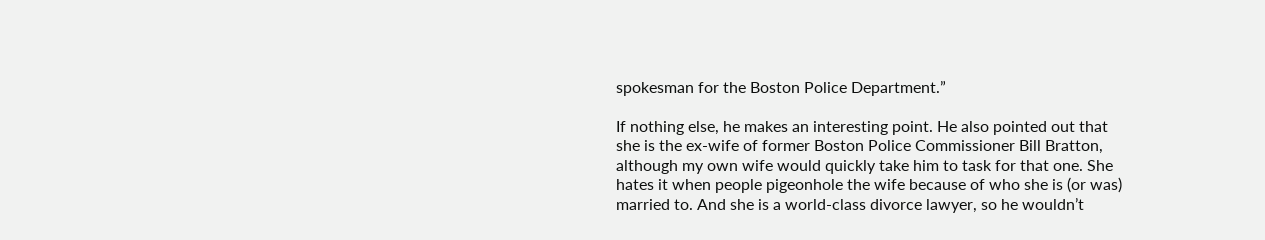spokesman for the Boston Police Department.”

If nothing else, he makes an interesting point. He also pointed out that she is the ex-wife of former Boston Police Commissioner Bill Bratton, although my own wife would quickly take him to task for that one. She hates it when people pigeonhole the wife because of who she is (or was) married to. And she is a world-class divorce lawyer, so he wouldn’t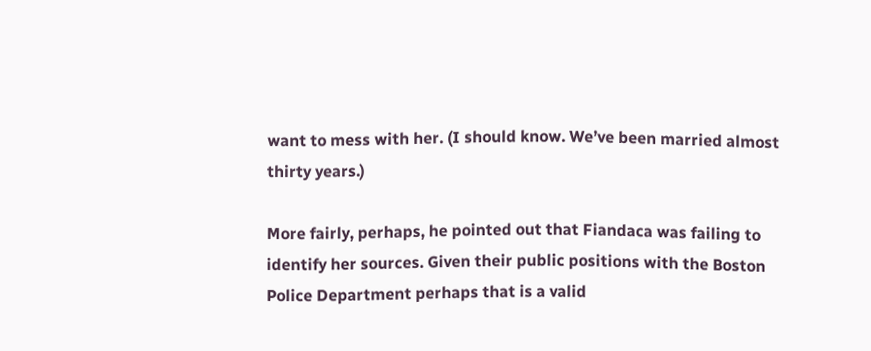want to mess with her. (I should know. We’ve been married almost thirty years.)

More fairly, perhaps, he pointed out that Fiandaca was failing to identify her sources. Given their public positions with the Boston Police Department perhaps that is a valid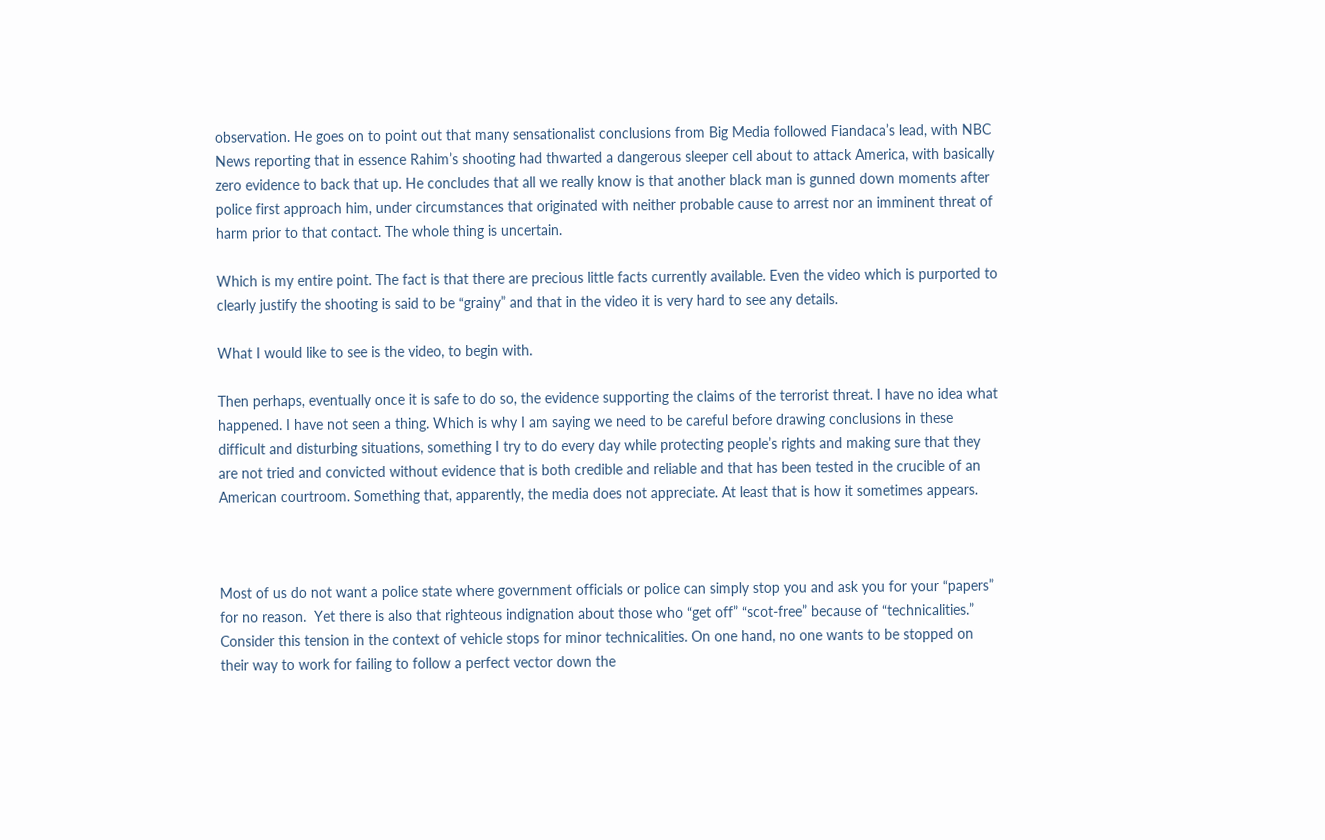observation. He goes on to point out that many sensationalist conclusions from Big Media followed Fiandaca’s lead, with NBC News reporting that in essence Rahim’s shooting had thwarted a dangerous sleeper cell about to attack America, with basically zero evidence to back that up. He concludes that all we really know is that another black man is gunned down moments after police first approach him, under circumstances that originated with neither probable cause to arrest nor an imminent threat of harm prior to that contact. The whole thing is uncertain.

Which is my entire point. The fact is that there are precious little facts currently available. Even the video which is purported to clearly justify the shooting is said to be “grainy” and that in the video it is very hard to see any details.

What I would like to see is the video, to begin with.

Then perhaps, eventually once it is safe to do so, the evidence supporting the claims of the terrorist threat. I have no idea what happened. I have not seen a thing. Which is why I am saying we need to be careful before drawing conclusions in these difficult and disturbing situations, something I try to do every day while protecting people’s rights and making sure that they are not tried and convicted without evidence that is both credible and reliable and that has been tested in the crucible of an American courtroom. Something that, apparently, the media does not appreciate. At least that is how it sometimes appears.



Most of us do not want a police state where government officials or police can simply stop you and ask you for your “papers” for no reason.  Yet there is also that righteous indignation about those who “get off” “scot-free” because of “technicalities.” Consider this tension in the context of vehicle stops for minor technicalities. On one hand, no one wants to be stopped on their way to work for failing to follow a perfect vector down the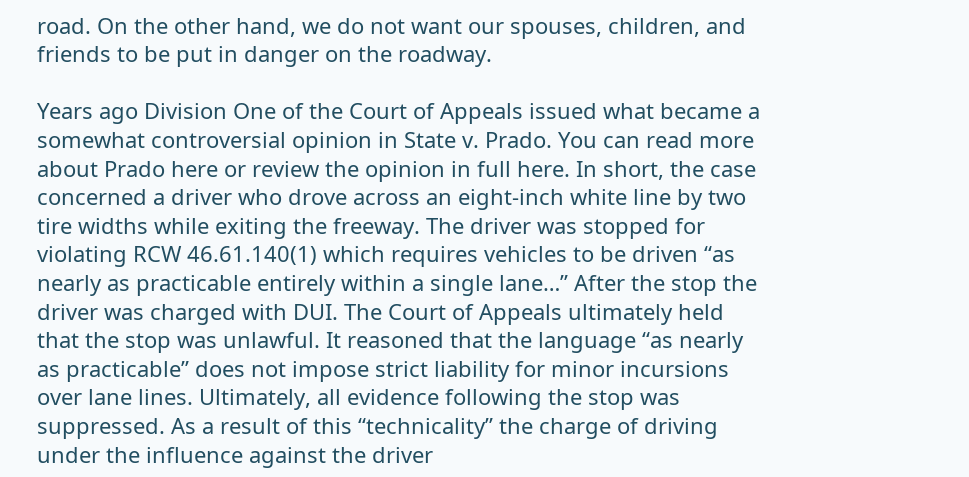road. On the other hand, we do not want our spouses, children, and friends to be put in danger on the roadway.

Years ago Division One of the Court of Appeals issued what became a somewhat controversial opinion in State v. Prado. You can read more about Prado here or review the opinion in full here. In short, the case concerned a driver who drove across an eight-inch white line by two tire widths while exiting the freeway. The driver was stopped for violating RCW 46.61.140(1) which requires vehicles to be driven “as nearly as practicable entirely within a single lane…” After the stop the driver was charged with DUI. The Court of Appeals ultimately held that the stop was unlawful. It reasoned that the language “as nearly as practicable” does not impose strict liability for minor incursions over lane lines. Ultimately, all evidence following the stop was suppressed. As a result of this “technicality” the charge of driving under the influence against the driver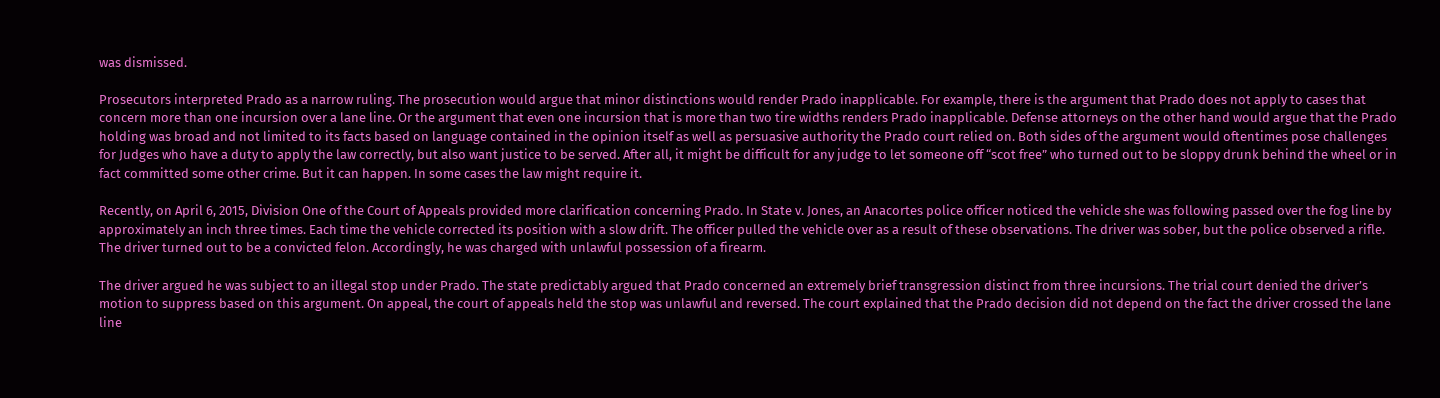was dismissed.

Prosecutors interpreted Prado as a narrow ruling. The prosecution would argue that minor distinctions would render Prado inapplicable. For example, there is the argument that Prado does not apply to cases that concern more than one incursion over a lane line. Or the argument that even one incursion that is more than two tire widths renders Prado inapplicable. Defense attorneys on the other hand would argue that the Prado holding was broad and not limited to its facts based on language contained in the opinion itself as well as persuasive authority the Prado court relied on. Both sides of the argument would oftentimes pose challenges for Judges who have a duty to apply the law correctly, but also want justice to be served. After all, it might be difficult for any judge to let someone off “scot free” who turned out to be sloppy drunk behind the wheel or in fact committed some other crime. But it can happen. In some cases the law might require it.

Recently, on April 6, 2015, Division One of the Court of Appeals provided more clarification concerning Prado. In State v. Jones, an Anacortes police officer noticed the vehicle she was following passed over the fog line by approximately an inch three times. Each time the vehicle corrected its position with a slow drift. The officer pulled the vehicle over as a result of these observations. The driver was sober, but the police observed a rifle. The driver turned out to be a convicted felon. Accordingly, he was charged with unlawful possession of a firearm.

The driver argued he was subject to an illegal stop under Prado. The state predictably argued that Prado concerned an extremely brief transgression distinct from three incursions. The trial court denied the driver’s motion to suppress based on this argument. On appeal, the court of appeals held the stop was unlawful and reversed. The court explained that the Prado decision did not depend on the fact the driver crossed the lane line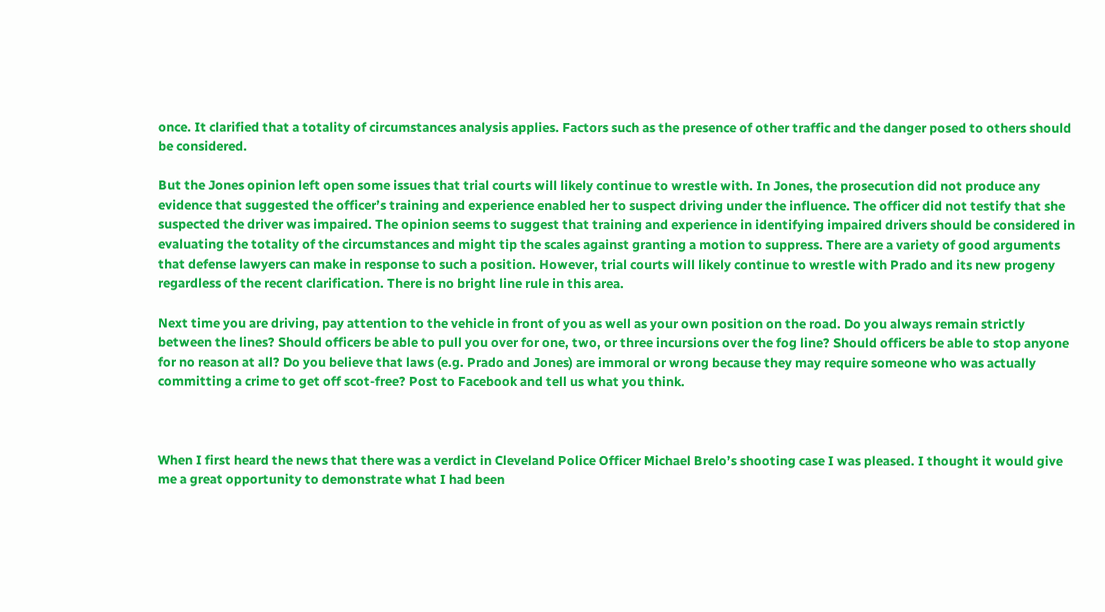once. It clarified that a totality of circumstances analysis applies. Factors such as the presence of other traffic and the danger posed to others should be considered.

But the Jones opinion left open some issues that trial courts will likely continue to wrestle with. In Jones, the prosecution did not produce any evidence that suggested the officer’s training and experience enabled her to suspect driving under the influence. The officer did not testify that she suspected the driver was impaired. The opinion seems to suggest that training and experience in identifying impaired drivers should be considered in evaluating the totality of the circumstances and might tip the scales against granting a motion to suppress. There are a variety of good arguments that defense lawyers can make in response to such a position. However, trial courts will likely continue to wrestle with Prado and its new progeny regardless of the recent clarification. There is no bright line rule in this area.

Next time you are driving, pay attention to the vehicle in front of you as well as your own position on the road. Do you always remain strictly between the lines? Should officers be able to pull you over for one, two, or three incursions over the fog line? Should officers be able to stop anyone for no reason at all? Do you believe that laws (e.g. Prado and Jones) are immoral or wrong because they may require someone who was actually committing a crime to get off scot-free? Post to Facebook and tell us what you think.



When I first heard the news that there was a verdict in Cleveland Police Officer Michael Brelo’s shooting case I was pleased. I thought it would give me a great opportunity to demonstrate what I had been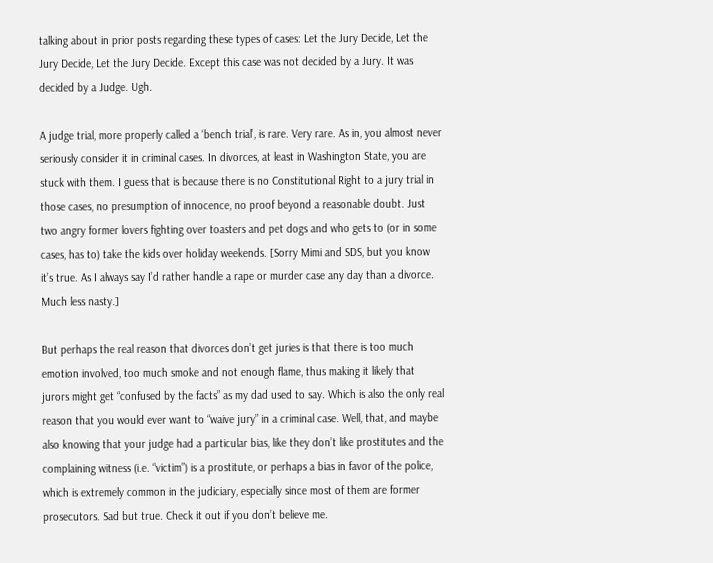talking about in prior posts regarding these types of cases: Let the Jury Decide, Let the Jury Decide, Let the Jury Decide. Except this case was not decided by a Jury. It was decided by a Judge. Ugh.

A judge trial, more properly called a ‘bench trial’, is rare. Very rare. As in, you almost never seriously consider it in criminal cases. In divorces, at least in Washington State, you are stuck with them. I guess that is because there is no Constitutional Right to a jury trial in those cases, no presumption of innocence, no proof beyond a reasonable doubt. Just two angry former lovers fighting over toasters and pet dogs and who gets to (or in some cases, has to) take the kids over holiday weekends. [Sorry Mimi and SDS, but you know it’s true. As I always say I’d rather handle a rape or murder case any day than a divorce. Much less nasty.]

But perhaps the real reason that divorces don’t get juries is that there is too much emotion involved, too much smoke and not enough flame, thus making it likely that jurors might get “confused by the facts” as my dad used to say. Which is also the only real reason that you would ever want to “waive jury” in a criminal case. Well, that, and maybe also knowing that your judge had a particular bias, like they don’t like prostitutes and the complaining witness (i.e. “victim”) is a prostitute, or perhaps a bias in favor of the police, which is extremely common in the judiciary, especially since most of them are former prosecutors. Sad but true. Check it out if you don’t believe me.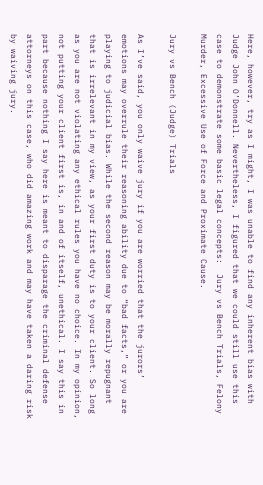Here, however, try as I might, I was unable to find any inherent bias with Judge John O’Donnell. Nevertheless, I figured that we could still use this case to demonstrate some basic legal concepts:  Jury vs Bench Trials, Felony Murder, Excessive Use of Force and Proximate Cause.

Jury vs Bench (Judge) Trials

As I’ve said, you only waive jury if you are worried that the jurors’ emotions may overrule their reasoning ability due to “bad facts,” or you are playing to judicial bias. While the second reason may be morally repugnant that is irrelevant in my view, as your first duty is to your client. So long as you are not violating any ethical rules you have no choice. In my opinion, not putting your client first is, in and of itself, unethical. I say this in part because nothing I say here is meant to disparage the criminal defense attorneys on this case, who did amazing work and may have taken a daring risk by waiving jury.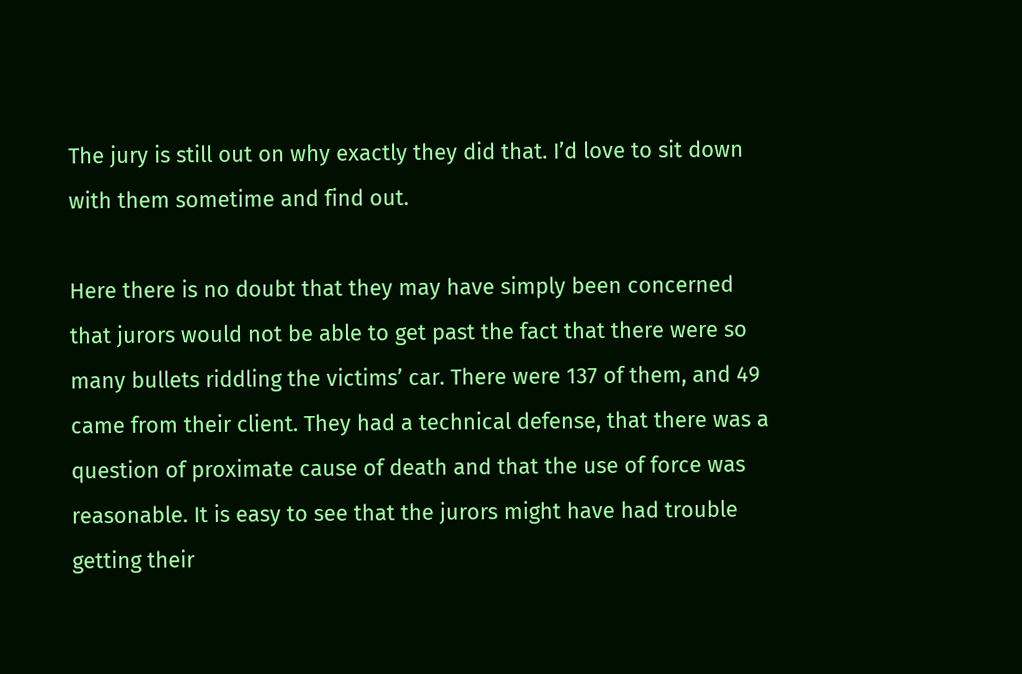The jury is still out on why exactly they did that. I’d love to sit down with them sometime and find out.

Here there is no doubt that they may have simply been concerned that jurors would not be able to get past the fact that there were so many bullets riddling the victims’ car. There were 137 of them, and 49 came from their client. They had a technical defense, that there was a question of proximate cause of death and that the use of force was reasonable. It is easy to see that the jurors might have had trouble getting their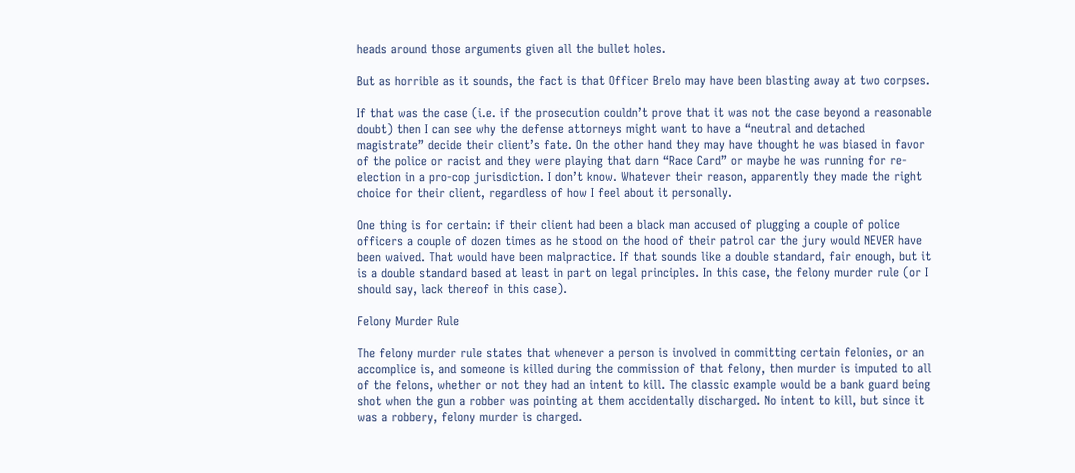heads around those arguments given all the bullet holes.

But as horrible as it sounds, the fact is that Officer Brelo may have been blasting away at two corpses.

If that was the case (i.e. if the prosecution couldn’t prove that it was not the case beyond a reasonable doubt) then I can see why the defense attorneys might want to have a “neutral and detached magistrate” decide their client’s fate. On the other hand they may have thought he was biased in favor of the police or racist and they were playing that darn “Race Card” or maybe he was running for re-election in a pro-cop jurisdiction. I don’t know. Whatever their reason, apparently they made the right choice for their client, regardless of how I feel about it personally.

One thing is for certain: if their client had been a black man accused of plugging a couple of police officers a couple of dozen times as he stood on the hood of their patrol car the jury would NEVER have been waived. That would have been malpractice. If that sounds like a double standard, fair enough, but it is a double standard based at least in part on legal principles. In this case, the felony murder rule (or I should say, lack thereof in this case).

Felony Murder Rule

The felony murder rule states that whenever a person is involved in committing certain felonies, or an accomplice is, and someone is killed during the commission of that felony, then murder is imputed to all of the felons, whether or not they had an intent to kill. The classic example would be a bank guard being shot when the gun a robber was pointing at them accidentally discharged. No intent to kill, but since it was a robbery, felony murder is charged.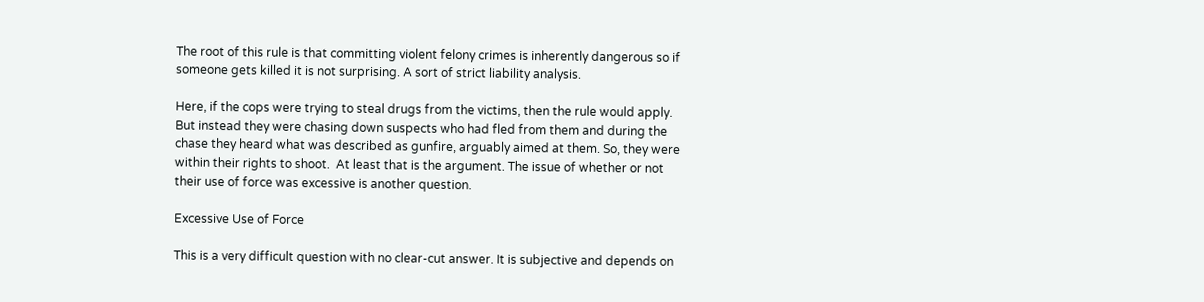The root of this rule is that committing violent felony crimes is inherently dangerous so if someone gets killed it is not surprising. A sort of strict liability analysis.

Here, if the cops were trying to steal drugs from the victims, then the rule would apply. But instead they were chasing down suspects who had fled from them and during the chase they heard what was described as gunfire, arguably aimed at them. So, they were within their rights to shoot.  At least that is the argument. The issue of whether or not their use of force was excessive is another question.

Excessive Use of Force

This is a very difficult question with no clear-cut answer. It is subjective and depends on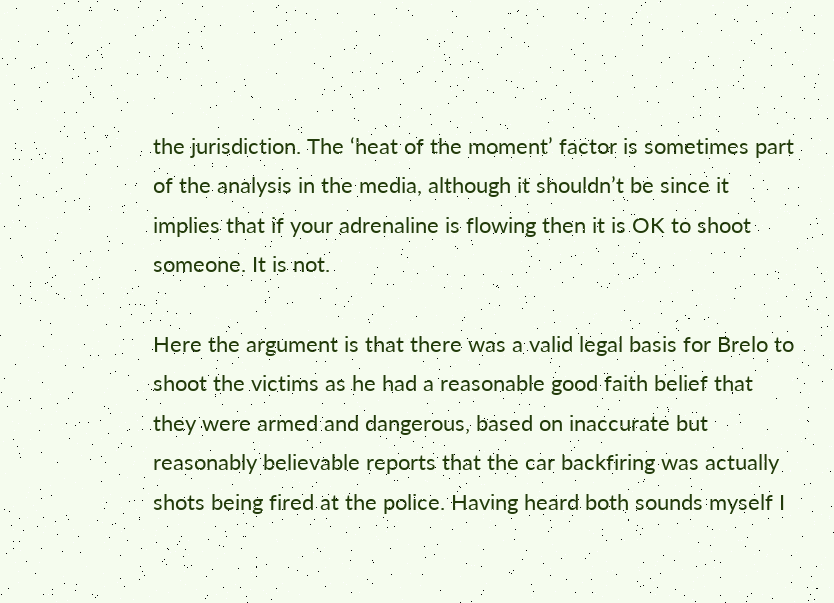the jurisdiction. The ‘heat of the moment’ factor is sometimes part of the analysis in the media, although it shouldn’t be since it implies that if your adrenaline is flowing then it is OK to shoot someone. It is not.

Here the argument is that there was a valid legal basis for Brelo to shoot the victims as he had a reasonable good faith belief that they were armed and dangerous, based on inaccurate but reasonably believable reports that the car backfiring was actually shots being fired at the police. Having heard both sounds myself I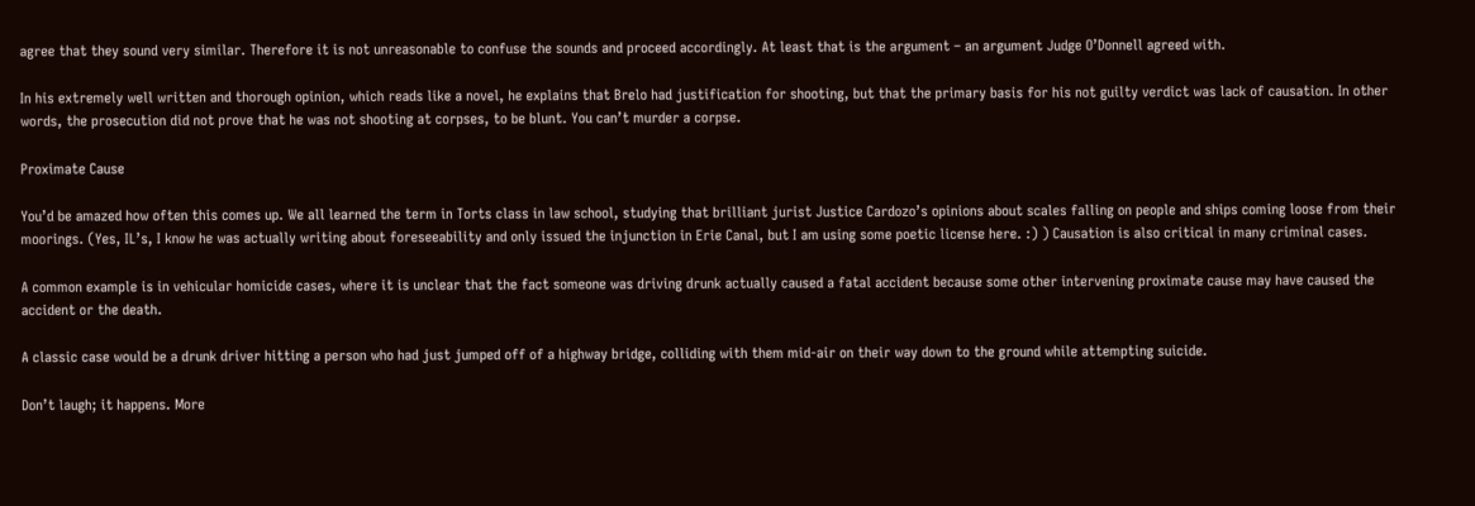agree that they sound very similar. Therefore it is not unreasonable to confuse the sounds and proceed accordingly. At least that is the argument – an argument Judge O’Donnell agreed with.

In his extremely well written and thorough opinion, which reads like a novel, he explains that Brelo had justification for shooting, but that the primary basis for his not guilty verdict was lack of causation. In other words, the prosecution did not prove that he was not shooting at corpses, to be blunt. You can’t murder a corpse.

Proximate Cause

You’d be amazed how often this comes up. We all learned the term in Torts class in law school, studying that brilliant jurist Justice Cardozo’s opinions about scales falling on people and ships coming loose from their moorings. (Yes, IL’s, I know he was actually writing about foreseeability and only issued the injunction in Erie Canal, but I am using some poetic license here. :) ) Causation is also critical in many criminal cases.

A common example is in vehicular homicide cases, where it is unclear that the fact someone was driving drunk actually caused a fatal accident because some other intervening proximate cause may have caused the accident or the death.

A classic case would be a drunk driver hitting a person who had just jumped off of a highway bridge, colliding with them mid-air on their way down to the ground while attempting suicide.

Don’t laugh; it happens. More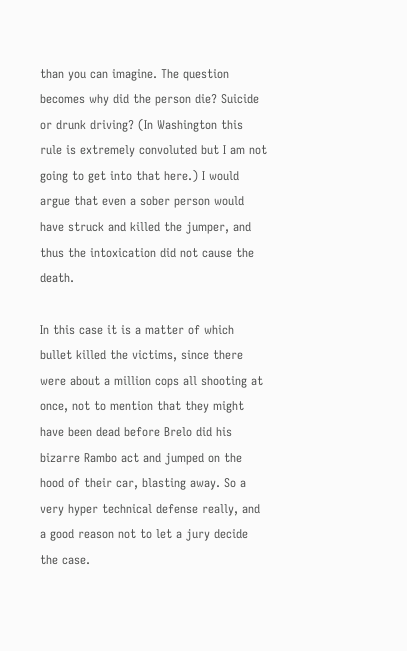than you can imagine. The question becomes why did the person die? Suicide or drunk driving? (In Washington this rule is extremely convoluted but I am not going to get into that here.) I would argue that even a sober person would have struck and killed the jumper, and thus the intoxication did not cause the death.

In this case it is a matter of which bullet killed the victims, since there were about a million cops all shooting at once, not to mention that they might have been dead before Brelo did his bizarre Rambo act and jumped on the hood of their car, blasting away. So a very hyper technical defense really, and a good reason not to let a jury decide the case.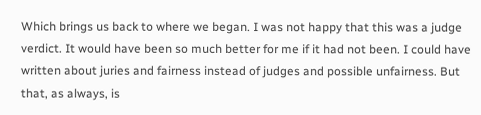Which brings us back to where we began. I was not happy that this was a judge verdict. It would have been so much better for me if it had not been. I could have written about juries and fairness instead of judges and possible unfairness. But that, as always, is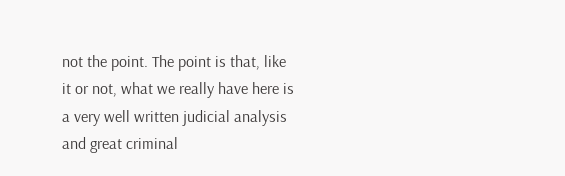not the point. The point is that, like it or not, what we really have here is a very well written judicial analysis and great criminal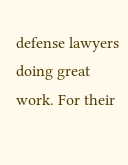defense lawyers doing great work. For their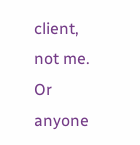client, not me. Or anyone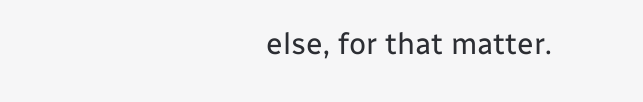else, for that matter.